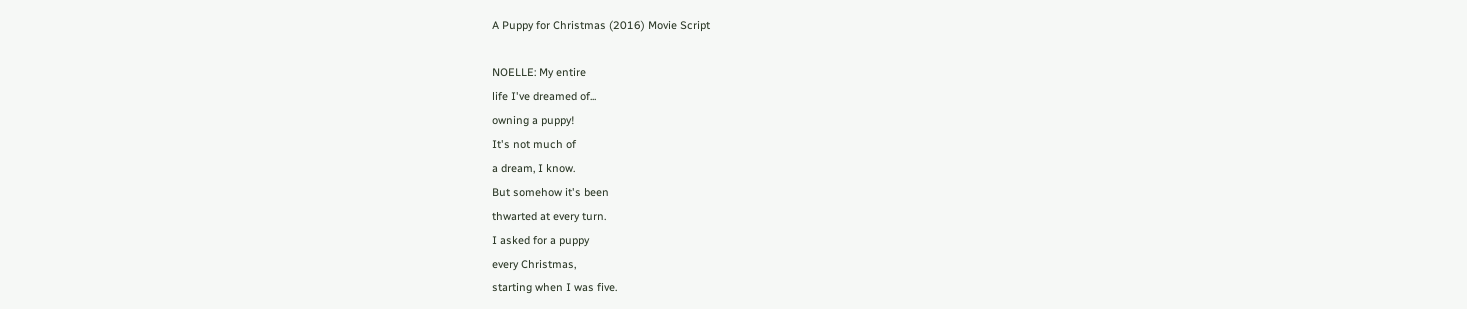A Puppy for Christmas (2016) Movie Script

NOELLE: My entire
life I've dreamed of...
owning a puppy!
It's not much of
a dream, I know.
But somehow it's been
thwarted at every turn.
I asked for a puppy
every Christmas,
starting when I was five.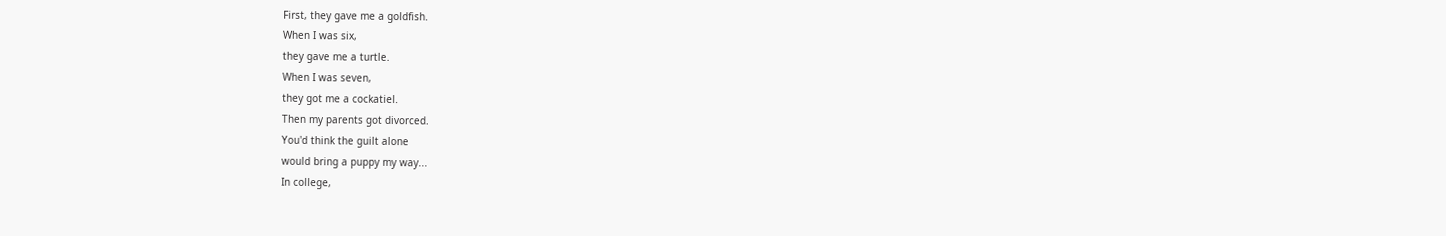First, they gave me a goldfish.
When I was six,
they gave me a turtle.
When I was seven,
they got me a cockatiel.
Then my parents got divorced.
You'd think the guilt alone
would bring a puppy my way...
In college,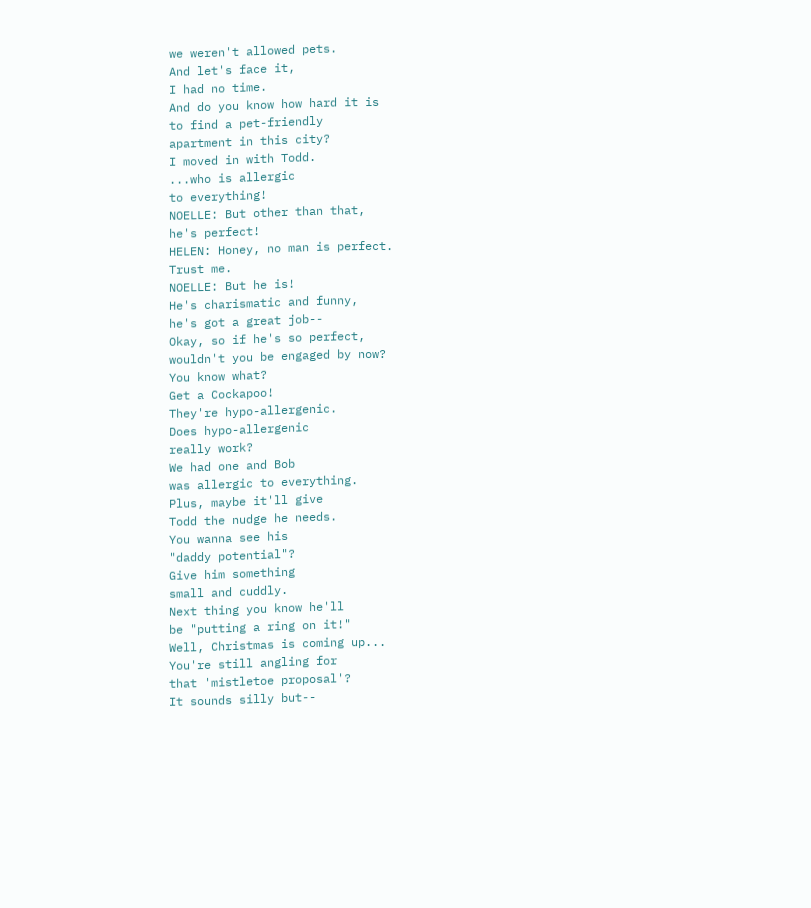we weren't allowed pets.
And let's face it,
I had no time.
And do you know how hard it is
to find a pet-friendly
apartment in this city?
I moved in with Todd.
...who is allergic
to everything!
NOELLE: But other than that,
he's perfect!
HELEN: Honey, no man is perfect.
Trust me.
NOELLE: But he is!
He's charismatic and funny,
he's got a great job--
Okay, so if he's so perfect,
wouldn't you be engaged by now?
You know what?
Get a Cockapoo!
They're hypo-allergenic.
Does hypo-allergenic
really work?
We had one and Bob
was allergic to everything.
Plus, maybe it'll give
Todd the nudge he needs.
You wanna see his
"daddy potential"?
Give him something
small and cuddly.
Next thing you know he'll
be "putting a ring on it!"
Well, Christmas is coming up...
You're still angling for
that 'mistletoe proposal'?
It sounds silly but--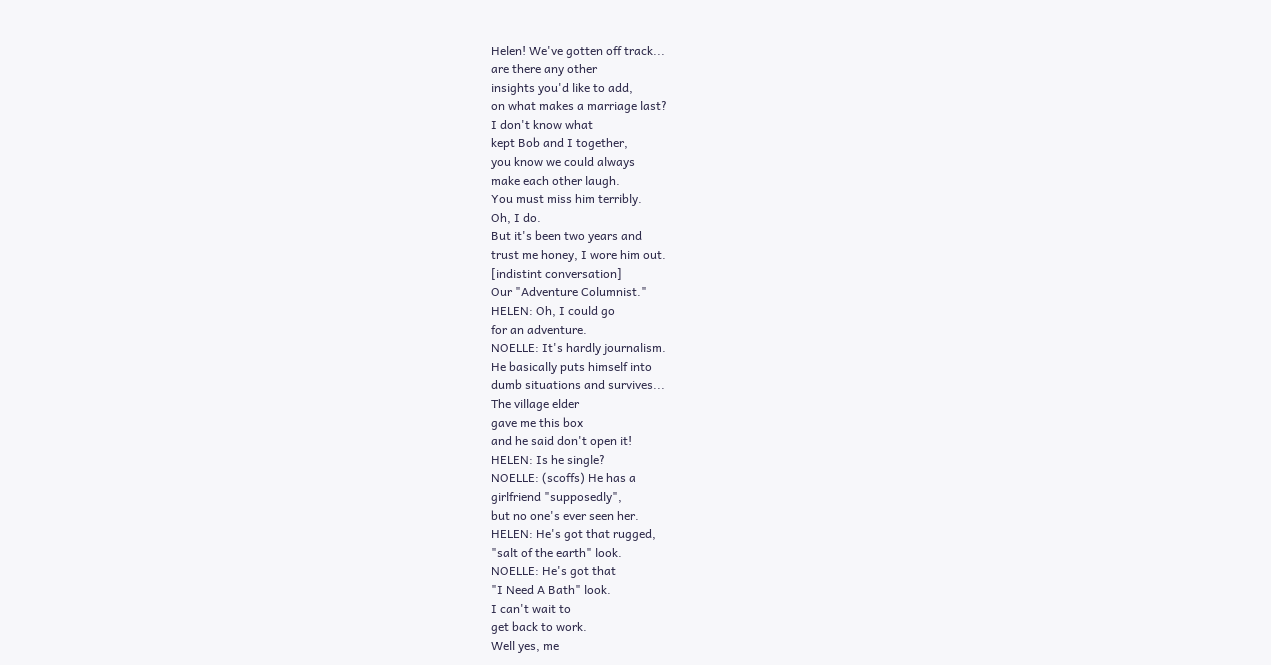Helen! We've gotten off track...
are there any other
insights you'd like to add,
on what makes a marriage last?
I don't know what
kept Bob and I together,
you know we could always
make each other laugh.
You must miss him terribly.
Oh, I do.
But it's been two years and
trust me honey, I wore him out.
[indistint conversation]
Our "Adventure Columnist."
HELEN: Oh, I could go
for an adventure.
NOELLE: It's hardly journalism.
He basically puts himself into
dumb situations and survives...
The village elder
gave me this box
and he said don't open it!
HELEN: Is he single?
NOELLE: (scoffs) He has a
girlfriend "supposedly",
but no one's ever seen her.
HELEN: He's got that rugged,
"salt of the earth" look.
NOELLE: He's got that
"I Need A Bath" look.
I can't wait to
get back to work.
Well yes, me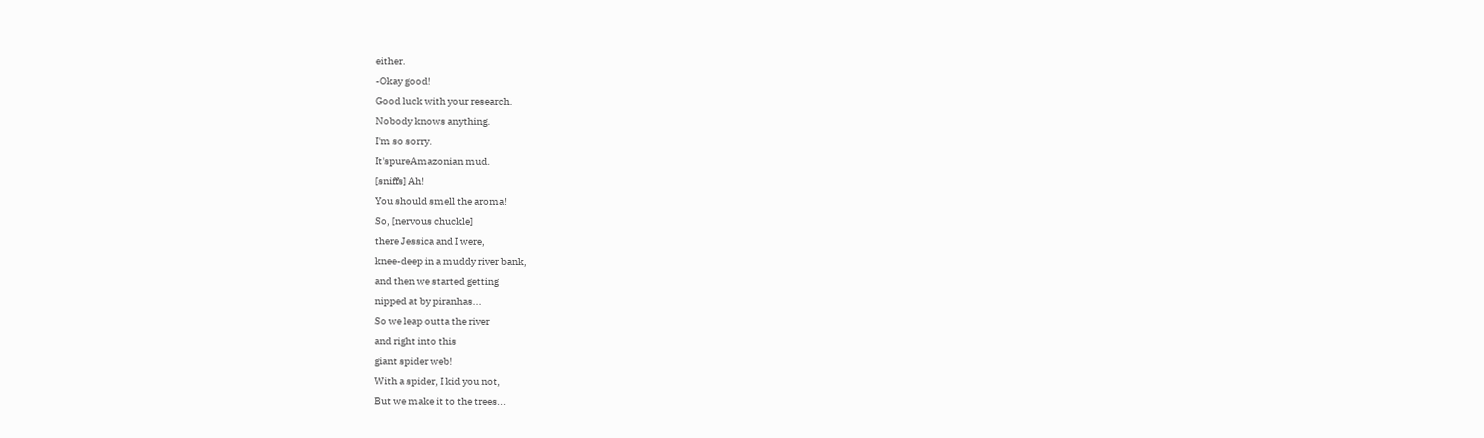either.
-Okay good!
Good luck with your research.
Nobody knows anything.
I'm so sorry.
It'spureAmazonian mud.
[sniffs] Ah!
You should smell the aroma!
So, [nervous chuckle]
there Jessica and I were,
knee-deep in a muddy river bank,
and then we started getting
nipped at by piranhas...
So we leap outta the river
and right into this
giant spider web!
With a spider, I kid you not,
But we make it to the trees...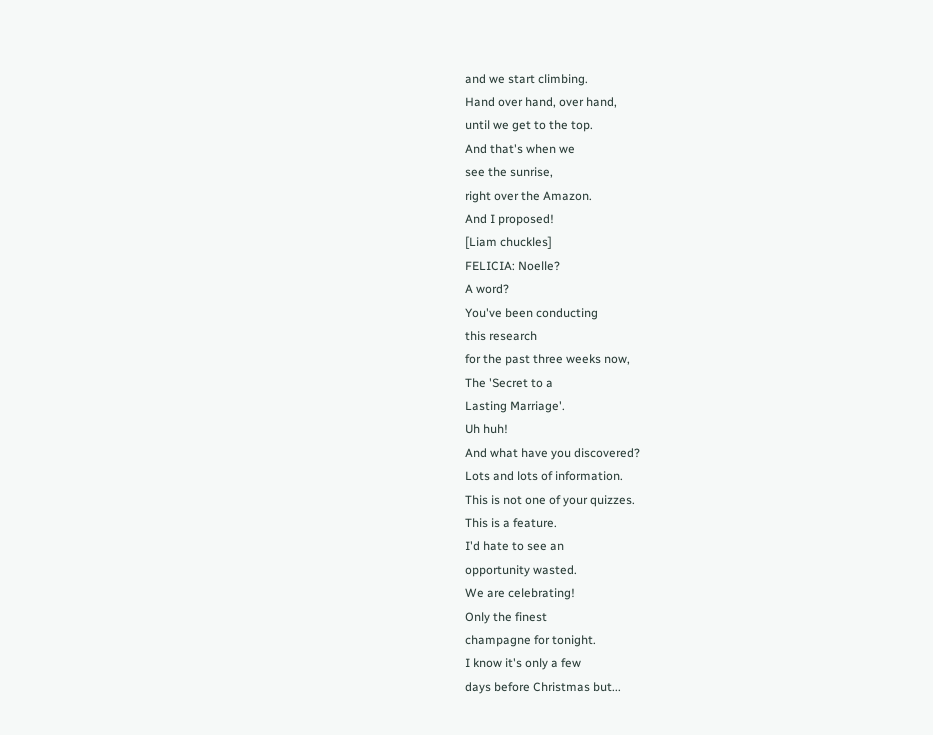and we start climbing.
Hand over hand, over hand,
until we get to the top.
And that's when we
see the sunrise,
right over the Amazon.
And I proposed!
[Liam chuckles]
FELICIA: Noelle?
A word?
You've been conducting
this research
for the past three weeks now,
The 'Secret to a
Lasting Marriage'.
Uh huh!
And what have you discovered?
Lots and lots of information.
This is not one of your quizzes.
This is a feature.
I'd hate to see an
opportunity wasted.
We are celebrating!
Only the finest
champagne for tonight.
I know it's only a few
days before Christmas but...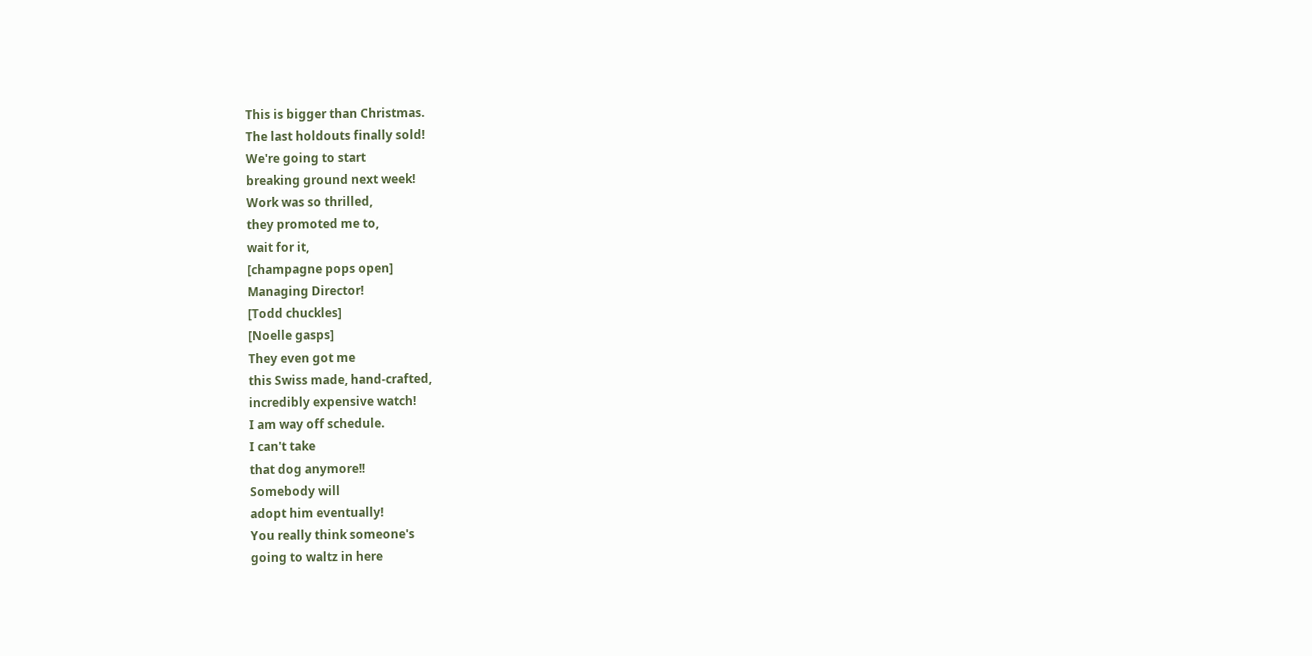This is bigger than Christmas.
The last holdouts finally sold!
We're going to start
breaking ground next week!
Work was so thrilled,
they promoted me to,
wait for it,
[champagne pops open]
Managing Director!
[Todd chuckles]
[Noelle gasps]
They even got me
this Swiss made, hand-crafted,
incredibly expensive watch!
I am way off schedule.
I can't take
that dog anymore!!
Somebody will
adopt him eventually!
You really think someone's
going to waltz in here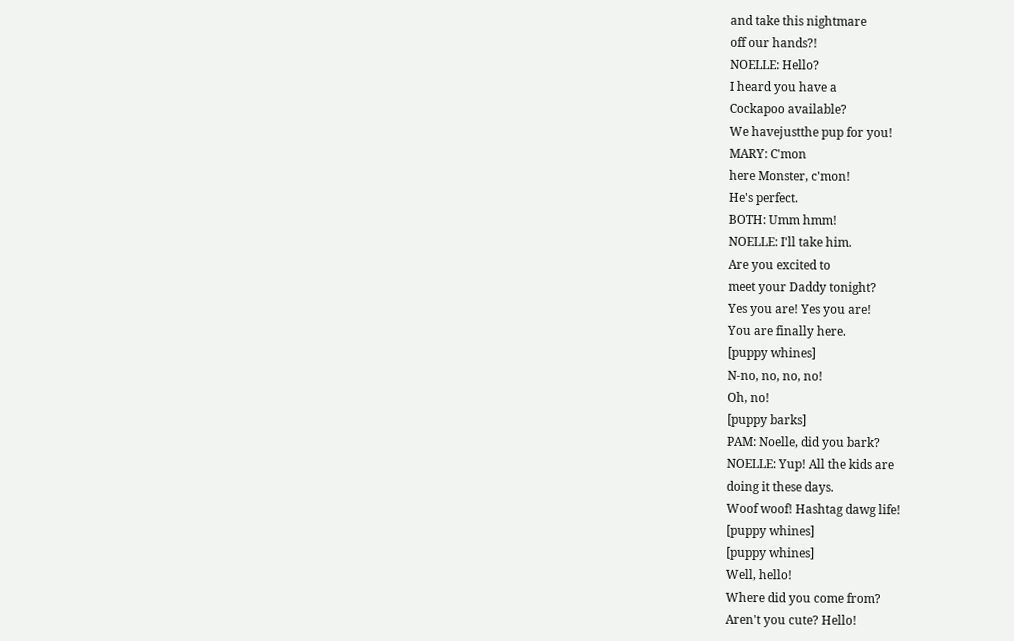and take this nightmare
off our hands?!
NOELLE: Hello?
I heard you have a
Cockapoo available?
We havejustthe pup for you!
MARY: C'mon
here Monster, c'mon!
He's perfect.
BOTH: Umm hmm!
NOELLE: I'll take him.
Are you excited to
meet your Daddy tonight?
Yes you are! Yes you are!
You are finally here.
[puppy whines]
N-no, no, no, no!
Oh, no!
[puppy barks]
PAM: Noelle, did you bark?
NOELLE: Yup! All the kids are
doing it these days.
Woof woof! Hashtag dawg life!
[puppy whines]
[puppy whines]
Well, hello!
Where did you come from?
Aren't you cute? Hello!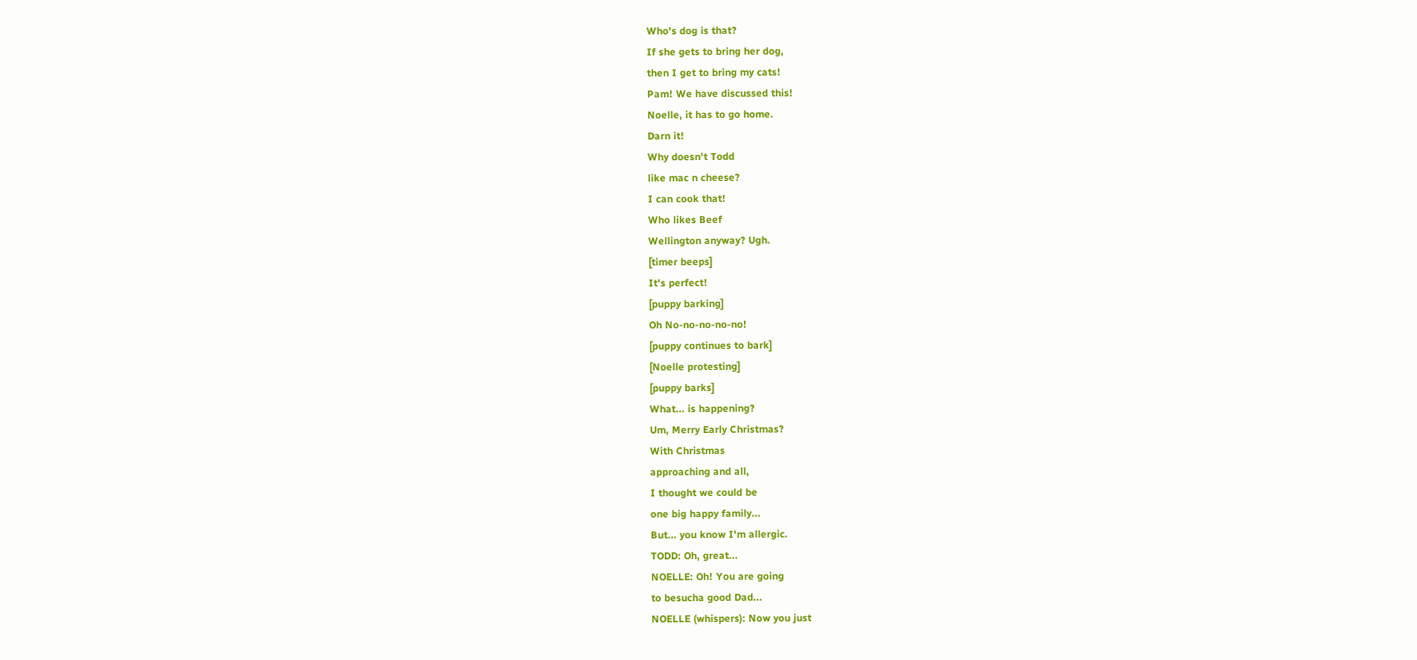Who's dog is that?
If she gets to bring her dog,
then I get to bring my cats!
Pam! We have discussed this!
Noelle, it has to go home.
Darn it!
Why doesn't Todd
like mac n cheese?
I can cook that!
Who likes Beef
Wellington anyway? Ugh.
[timer beeps]
It's perfect!
[puppy barking]
Oh No-no-no-no-no!
[puppy continues to bark]
[Noelle protesting]
[puppy barks]
What... is happening?
Um, Merry Early Christmas?
With Christmas
approaching and all,
I thought we could be
one big happy family...
But... you know I'm allergic.
TODD: Oh, great...
NOELLE: Oh! You are going
to besucha good Dad...
NOELLE (whispers): Now you just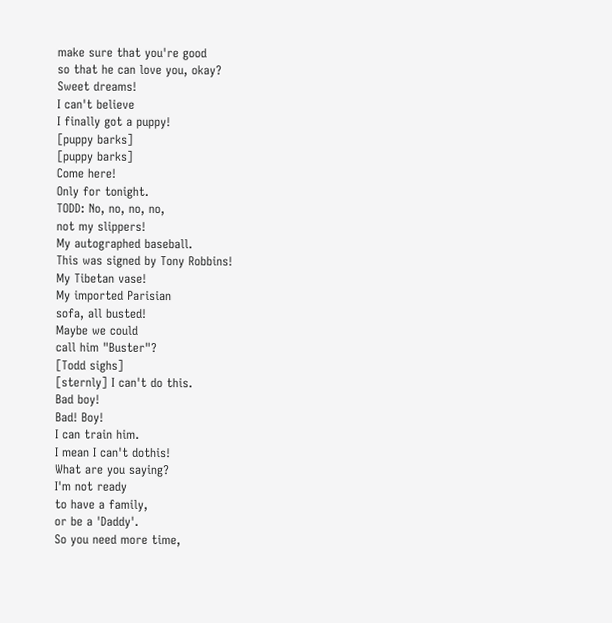make sure that you're good
so that he can love you, okay?
Sweet dreams!
I can't believe
I finally got a puppy!
[puppy barks]
[puppy barks]
Come here!
Only for tonight.
TODD: No, no, no, no,
not my slippers!
My autographed baseball.
This was signed by Tony Robbins!
My Tibetan vase!
My imported Parisian
sofa, all busted!
Maybe we could
call him "Buster"?
[Todd sighs]
[sternly] I can't do this.
Bad boy!
Bad! Boy!
I can train him.
I mean I can't dothis!
What are you saying?
I'm not ready
to have a family,
or be a 'Daddy'.
So you need more time,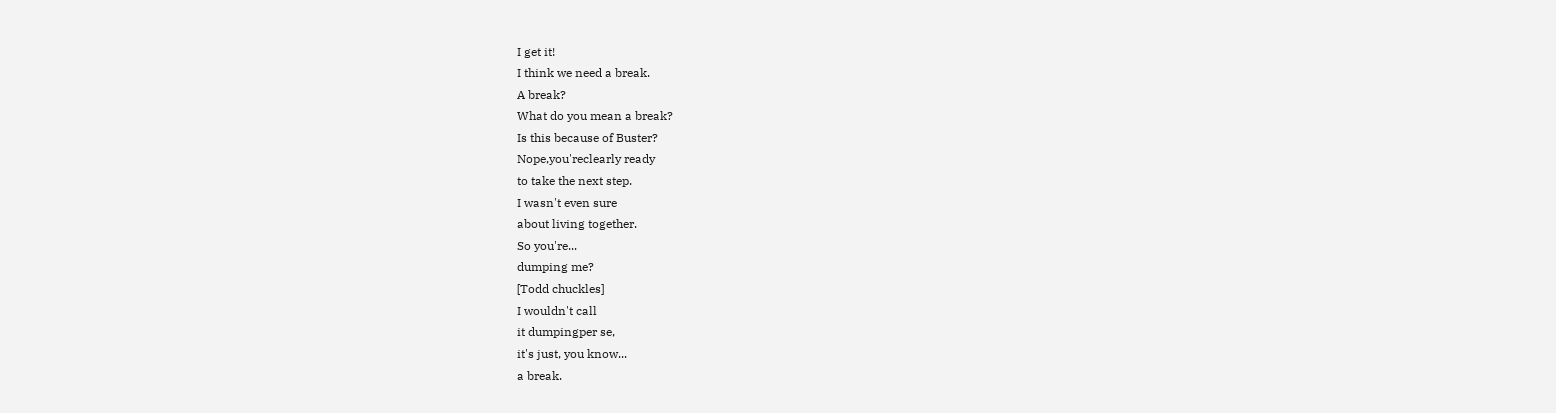I get it!
I think we need a break.
A break?
What do you mean a break?
Is this because of Buster?
Nope,you'reclearly ready
to take the next step.
I wasn't even sure
about living together.
So you're...
dumping me?
[Todd chuckles]
I wouldn't call
it dumpingper se,
it's just, you know...
a break.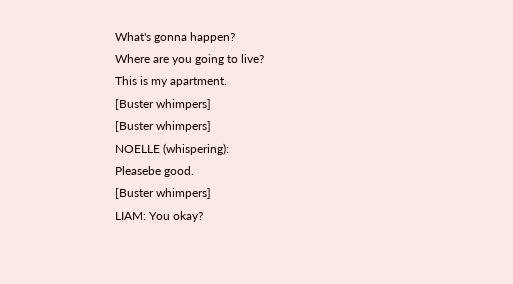What's gonna happen?
Where are you going to live?
This is my apartment.
[Buster whimpers]
[Buster whimpers]
NOELLE (whispering):
Pleasebe good.
[Buster whimpers]
LIAM: You okay?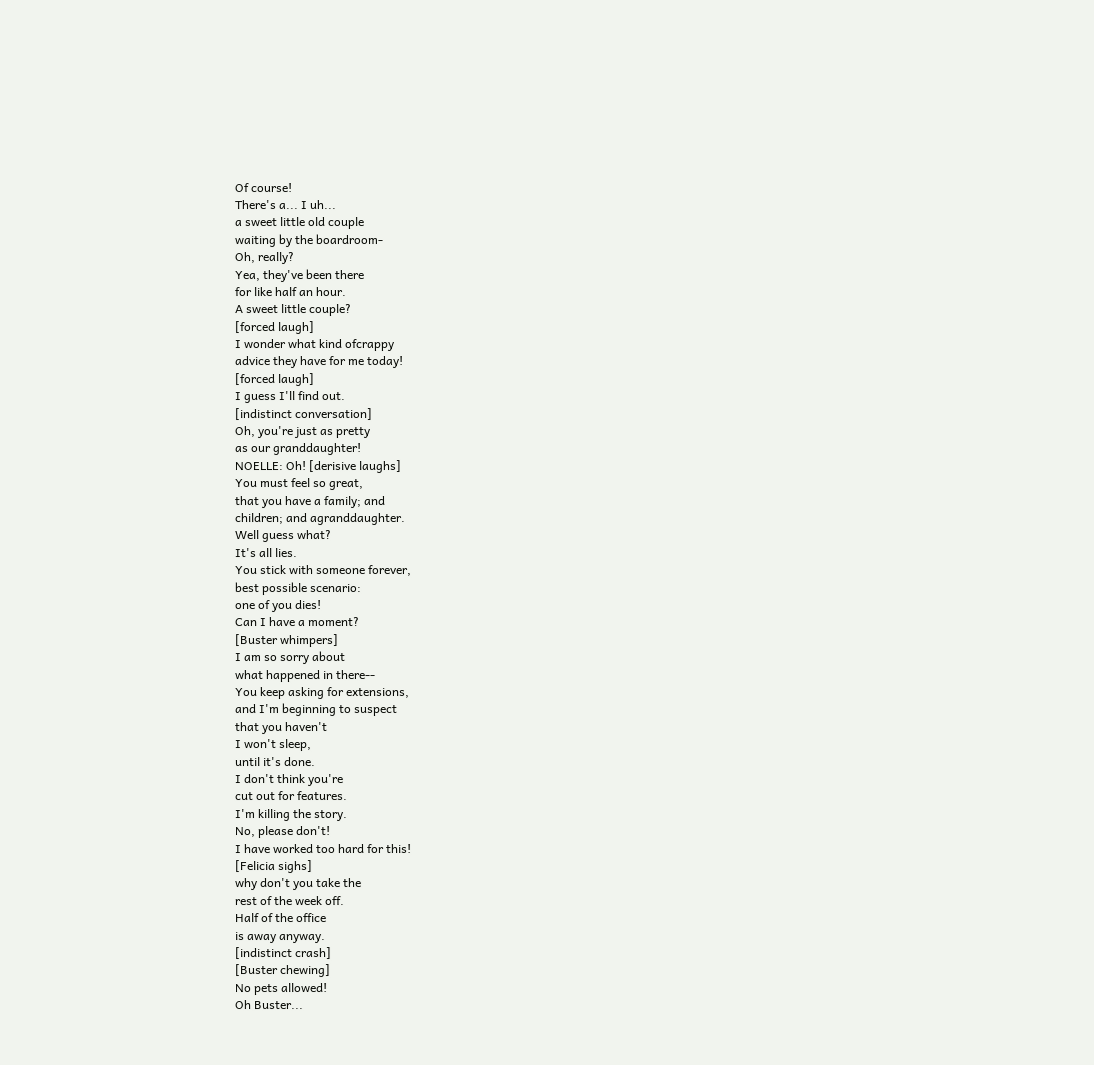Of course!
There's a... I uh...
a sweet little old couple
waiting by the boardroom-
Oh, really?
Yea, they've been there
for like half an hour.
A sweet little couple?
[forced laugh]
I wonder what kind ofcrappy
advice they have for me today!
[forced laugh]
I guess I'll find out.
[indistinct conversation]
Oh, you're just as pretty
as our granddaughter!
NOELLE: Oh! [derisive laughs]
You must feel so great,
that you have a family; and
children; and agranddaughter.
Well guess what?
It's all lies.
You stick with someone forever,
best possible scenario:
one of you dies!
Can I have a moment?
[Buster whimpers]
I am so sorry about
what happened in there--
You keep asking for extensions,
and I'm beginning to suspect
that you haven't
I won't sleep,
until it's done.
I don't think you're
cut out for features.
I'm killing the story.
No, please don't!
I have worked too hard for this!
[Felicia sighs]
why don't you take the
rest of the week off.
Half of the office
is away anyway.
[indistinct crash]
[Buster chewing]
No pets allowed!
Oh Buster...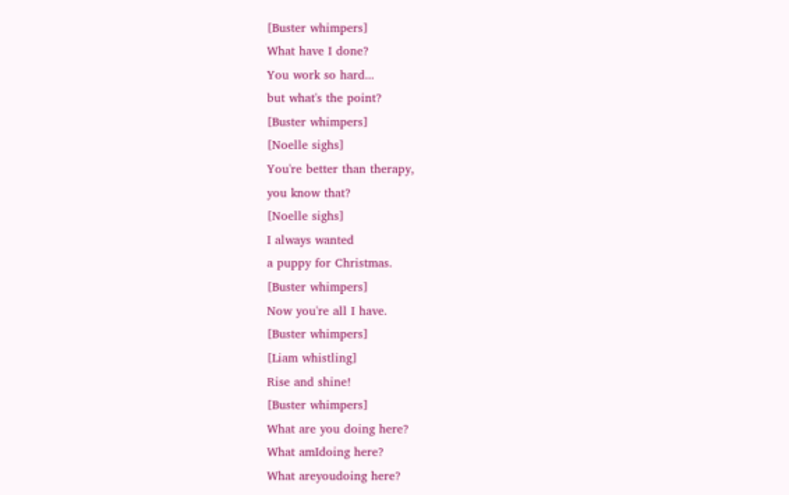[Buster whimpers]
What have I done?
You work so hard...
but what's the point?
[Buster whimpers]
[Noelle sighs]
You're better than therapy,
you know that?
[Noelle sighs]
I always wanted
a puppy for Christmas.
[Buster whimpers]
Now you're all I have.
[Buster whimpers]
[Liam whistling]
Rise and shine!
[Buster whimpers]
What are you doing here?
What amIdoing here?
What areyoudoing here?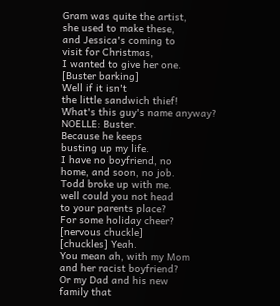Gram was quite the artist,
she used to make these,
and Jessica's coming to
visit for Christmas,
I wanted to give her one.
[Buster barking]
Well if it isn't
the little sandwich thief!
What's this guy's name anyway?
NOELLE: Buster.
Because he keeps
busting up my life.
I have no boyfriend, no
home, and soon, no job.
Todd broke up with me.
well could you not head
to your parents place?
For some holiday cheer?
[nervous chuckle]
[chuckles] Yeah.
You mean ah, with my Mom
and her racist boyfriend?
Or my Dad and his new
family that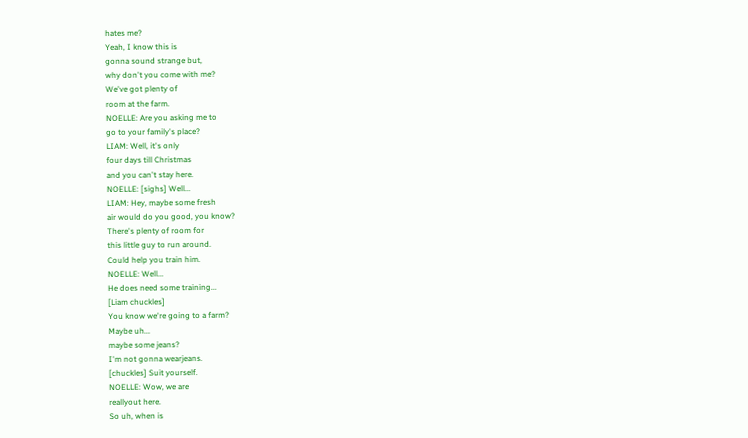hates me?
Yeah, I know this is
gonna sound strange but,
why don't you come with me?
We've got plenty of
room at the farm.
NOELLE: Are you asking me to
go to your family's place?
LIAM: Well, it's only
four days till Christmas
and you can't stay here.
NOELLE: [sighs] Well...
LIAM: Hey, maybe some fresh
air would do you good, you know?
There's plenty of room for
this little guy to run around.
Could help you train him.
NOELLE: Well...
He does need some training...
[Liam chuckles]
You know we're going to a farm?
Maybe uh...
maybe some jeans?
I'm not gonna wearjeans.
[chuckles] Suit yourself.
NOELLE: Wow, we are
reallyout here.
So uh, when is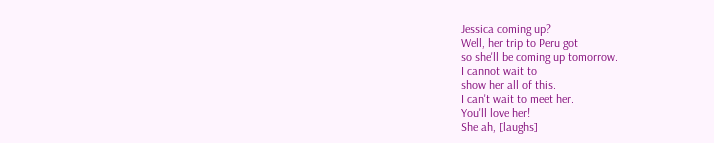Jessica coming up?
Well, her trip to Peru got
so she'll be coming up tomorrow.
I cannot wait to
show her all of this.
I can't wait to meet her.
You'll love her!
She ah, [laughs]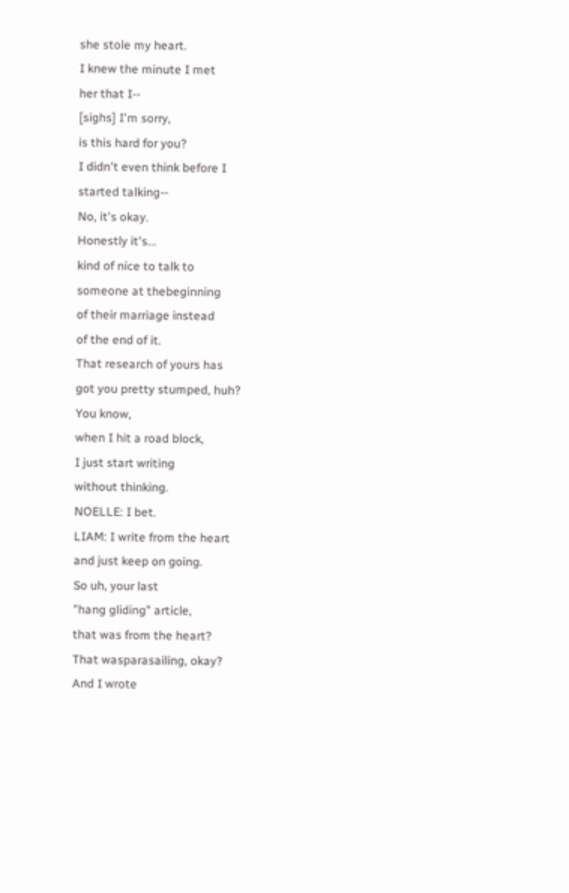she stole my heart.
I knew the minute I met
her that I--
[sighs] I'm sorry,
is this hard for you?
I didn't even think before I
started talking--
No, it's okay.
Honestly it's...
kind of nice to talk to
someone at thebeginning
of their marriage instead
of the end of it.
That research of yours has
got you pretty stumped, huh?
You know,
when I hit a road block,
I just start writing
without thinking.
NOELLE: I bet.
LIAM: I write from the heart
and just keep on going.
So uh, your last
"hang gliding" article,
that was from the heart?
That wasparasailing, okay?
And I wrote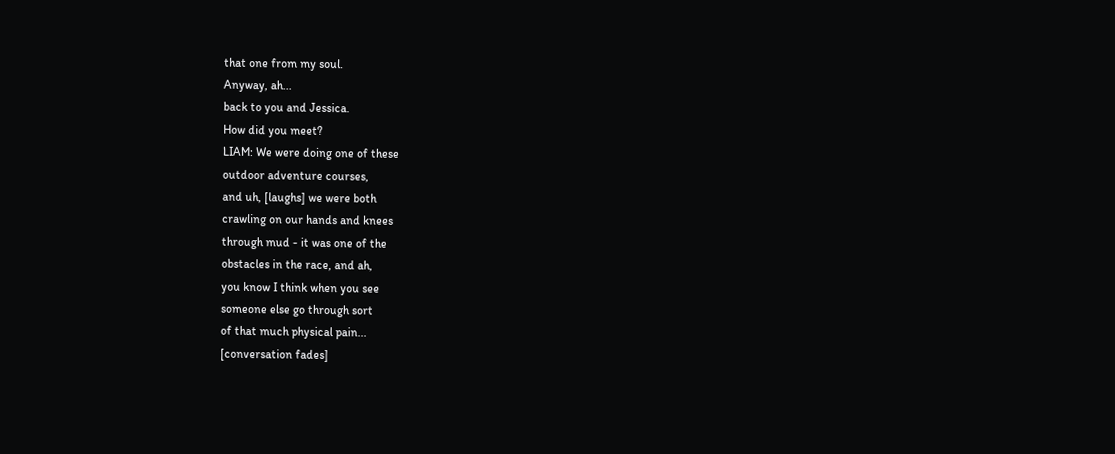that one from my soul.
Anyway, ah...
back to you and Jessica.
How did you meet?
LIAM: We were doing one of these
outdoor adventure courses,
and uh, [laughs] we were both
crawling on our hands and knees
through mud - it was one of the
obstacles in the race, and ah,
you know I think when you see
someone else go through sort
of that much physical pain...
[conversation fades]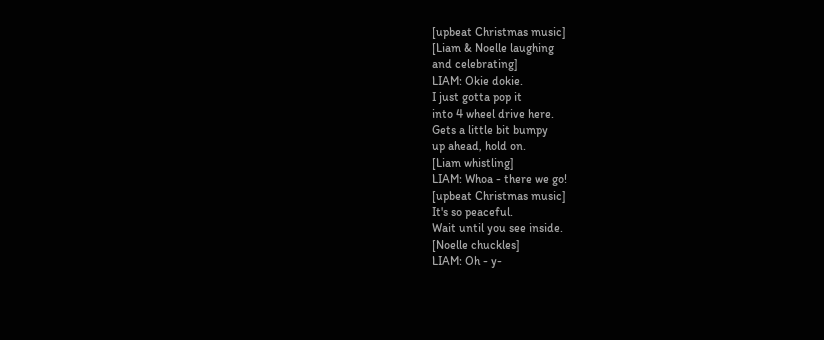[upbeat Christmas music]
[Liam & Noelle laughing
and celebrating]
LIAM: Okie dokie.
I just gotta pop it
into 4 wheel drive here.
Gets a little bit bumpy
up ahead, hold on.
[Liam whistling]
LIAM: Whoa - there we go!
[upbeat Christmas music]
It's so peaceful.
Wait until you see inside.
[Noelle chuckles]
LIAM: Oh - y-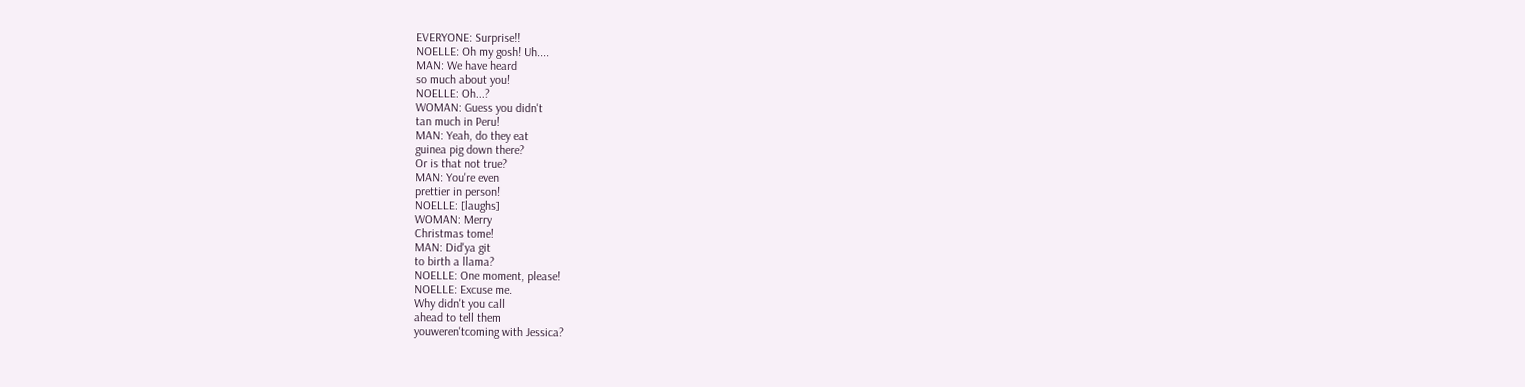EVERYONE: Surprise!!
NOELLE: Oh my gosh! Uh....
MAN: We have heard
so much about you!
NOELLE: Oh...?
WOMAN: Guess you didn't
tan much in Peru!
MAN: Yeah, do they eat
guinea pig down there?
Or is that not true?
MAN: You're even
prettier in person!
NOELLE: [laughs]
WOMAN: Merry
Christmas tome!
MAN: Did'ya git
to birth a llama?
NOELLE: One moment, please!
NOELLE: Excuse me.
Why didn't you call
ahead to tell them
youweren'tcoming with Jessica?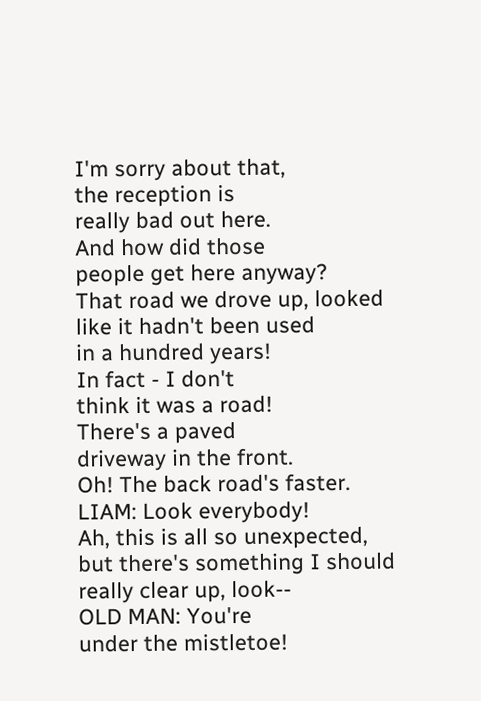I'm sorry about that,
the reception is
really bad out here.
And how did those
people get here anyway?
That road we drove up, looked
like it hadn't been used
in a hundred years!
In fact - I don't
think it was a road!
There's a paved
driveway in the front.
Oh! The back road's faster.
LIAM: Look everybody!
Ah, this is all so unexpected,
but there's something I should
really clear up, look--
OLD MAN: You're
under the mistletoe!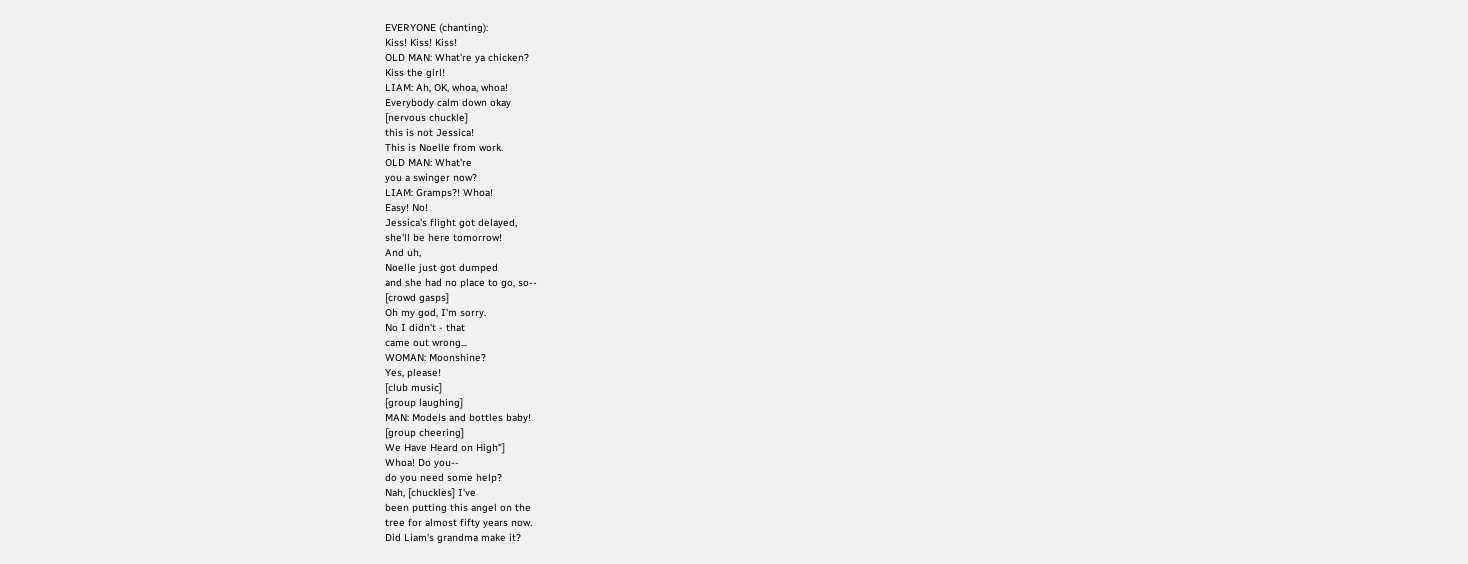EVERYONE (chanting):
Kiss! Kiss! Kiss!
OLD MAN: What're ya chicken?
Kiss the girl!
LIAM: Ah, OK, whoa, whoa!
Everybody calm down okay
[nervous chuckle]
this is not Jessica!
This is Noelle from work.
OLD MAN: What're
you a swinger now?
LIAM: Gramps?! Whoa!
Easy! No!
Jessica's flight got delayed,
she'll be here tomorrow!
And uh,
Noelle just got dumped
and she had no place to go, so--
[crowd gasps]
Oh my god, I'm sorry.
No I didn't - that
came out wrong...
WOMAN: Moonshine?
Yes, please!
[club music]
[group laughing]
MAN: Models and bottles baby!
[group cheering]
We Have Heard on High"]
Whoa! Do you--
do you need some help?
Nah, [chuckles] I've
been putting this angel on the
tree for almost fifty years now.
Did Liam's grandma make it?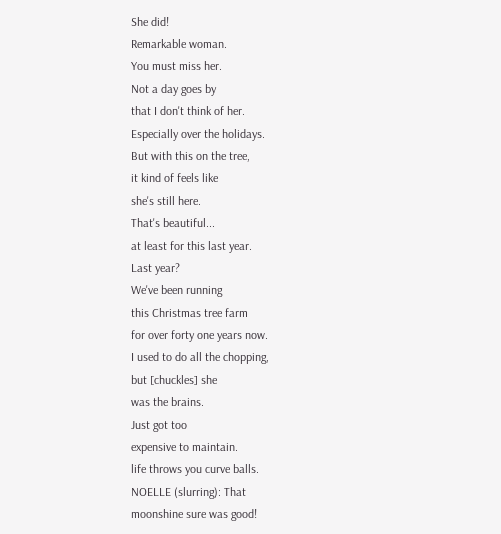She did!
Remarkable woman.
You must miss her.
Not a day goes by
that I don't think of her.
Especially over the holidays.
But with this on the tree,
it kind of feels like
she's still here.
That's beautiful...
at least for this last year.
Last year?
We've been running
this Christmas tree farm
for over forty one years now.
I used to do all the chopping,
but [chuckles] she
was the brains.
Just got too
expensive to maintain.
life throws you curve balls.
NOELLE (slurring): That
moonshine sure was good!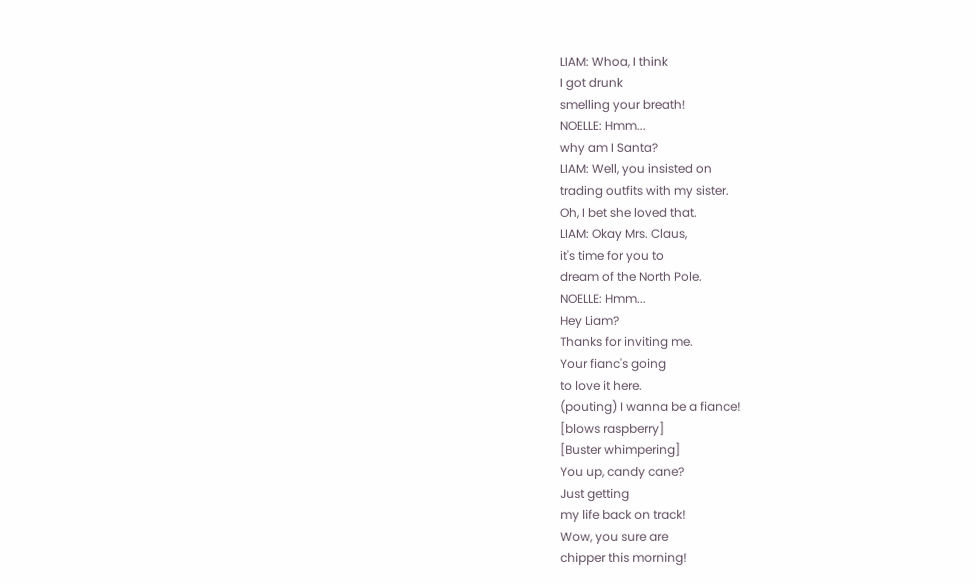LIAM: Whoa, I think
I got drunk
smelling your breath!
NOELLE: Hmm...
why am I Santa?
LIAM: Well, you insisted on
trading outfits with my sister.
Oh, I bet she loved that.
LIAM: Okay Mrs. Claus,
it's time for you to
dream of the North Pole.
NOELLE: Hmm...
Hey Liam?
Thanks for inviting me.
Your fianc's going
to love it here.
(pouting) I wanna be a fiance!
[blows raspberry]
[Buster whimpering]
You up, candy cane?
Just getting
my life back on track!
Wow, you sure are
chipper this morning!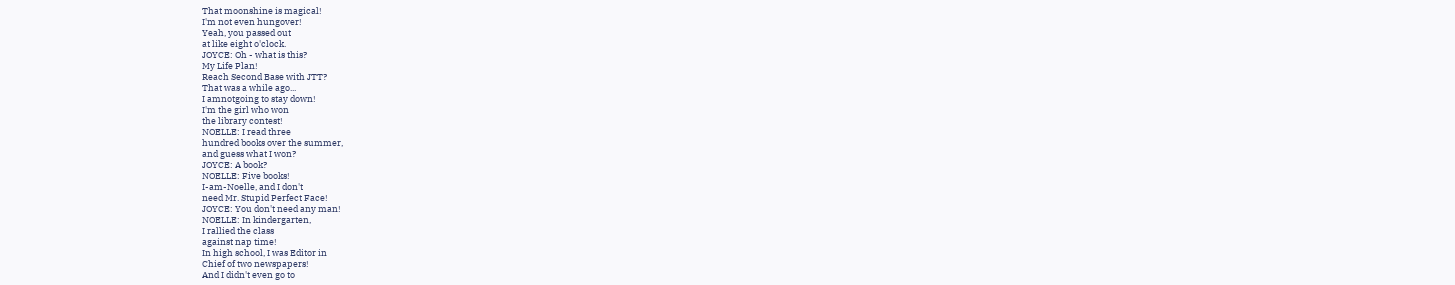That moonshine is magical!
I'm not even hungover!
Yeah, you passed out
at like eight o'clock.
JOYCE: Oh - what is this?
My Life Plan!
Reach Second Base with JTT?
That was a while ago...
I amnotgoing to stay down!
I'm the girl who won
the library contest!
NOELLE: I read three
hundred books over the summer,
and guess what I won?
JOYCE: A book?
NOELLE: Five books!
I-am-Noelle, and I don't
need Mr. Stupid Perfect Face!
JOYCE: You don't need any man!
NOELLE: In kindergarten,
I rallied the class
against nap time!
In high school, I was Editor in
Chief of two newspapers!
And I didn't even go to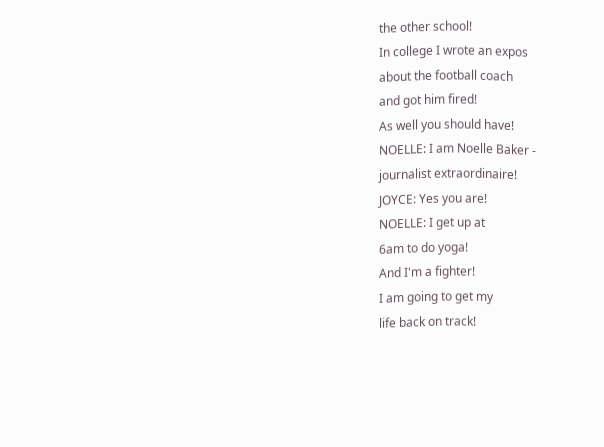the other school!
In college I wrote an expos
about the football coach
and got him fired!
As well you should have!
NOELLE: I am Noelle Baker -
journalist extraordinaire!
JOYCE: Yes you are!
NOELLE: I get up at
6am to do yoga!
And I'm a fighter!
I am going to get my
life back on track!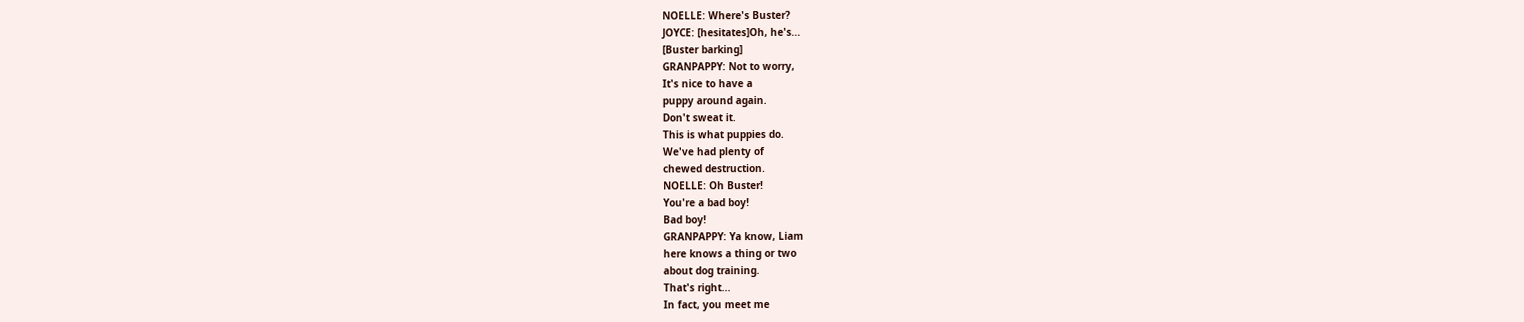NOELLE: Where's Buster?
JOYCE: [hesitates]Oh, he's...
[Buster barking]
GRANPAPPY: Not to worry,
It's nice to have a
puppy around again.
Don't sweat it.
This is what puppies do.
We've had plenty of
chewed destruction.
NOELLE: Oh Buster!
You're a bad boy!
Bad boy!
GRANPAPPY: Ya know, Liam
here knows a thing or two
about dog training.
That's right...
In fact, you meet me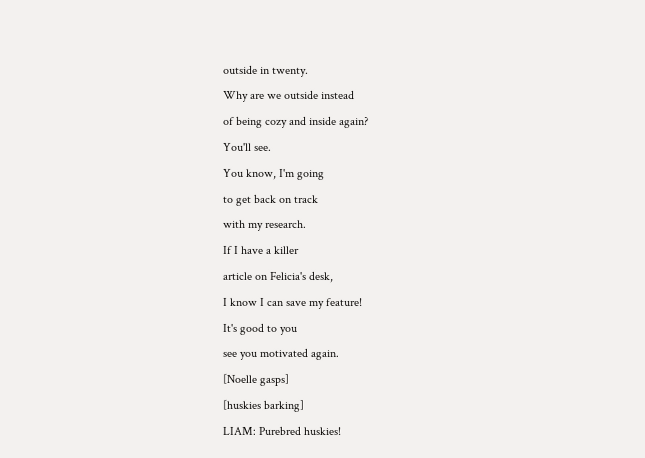outside in twenty.
Why are we outside instead
of being cozy and inside again?
You'll see.
You know, I'm going
to get back on track
with my research.
If I have a killer
article on Felicia's desk,
I know I can save my feature!
It's good to you
see you motivated again.
[Noelle gasps]
[huskies barking]
LIAM: Purebred huskies!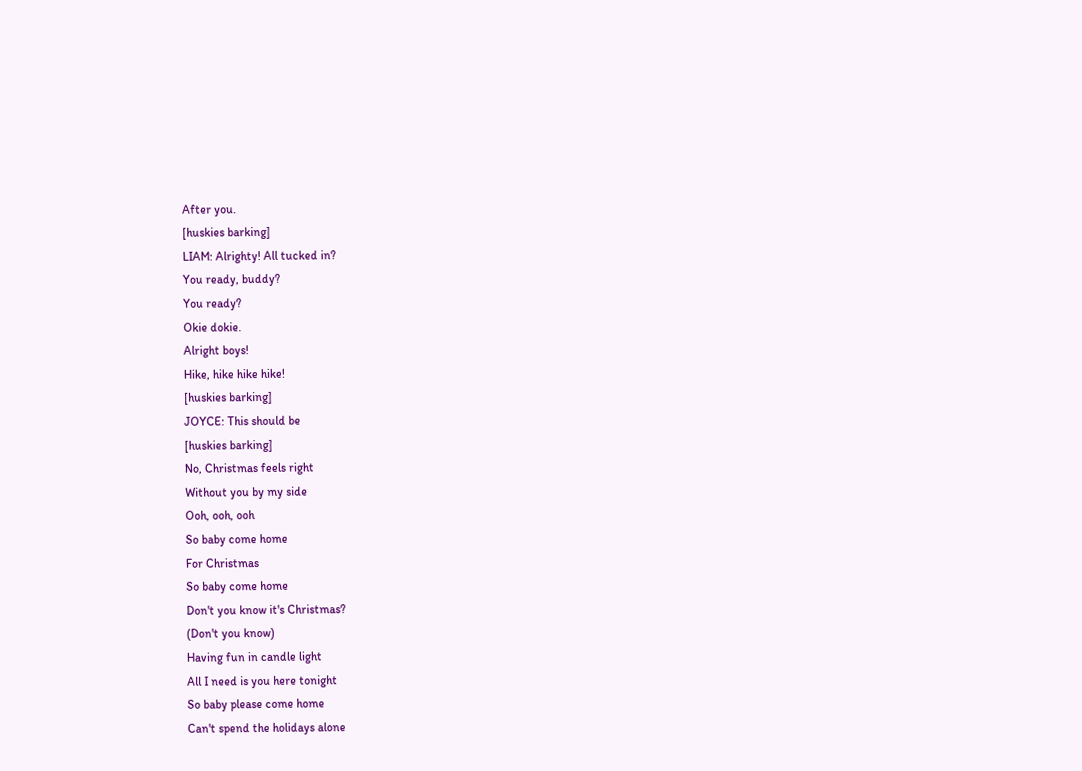After you.
[huskies barking]
LIAM: Alrighty! All tucked in?
You ready, buddy?
You ready?
Okie dokie.
Alright boys!
Hike, hike hike hike!
[huskies barking]
JOYCE: This should be
[huskies barking]
No, Christmas feels right
Without you by my side
Ooh, ooh, ooh
So baby come home
For Christmas
So baby come home
Don't you know it's Christmas?
(Don't you know)
Having fun in candle light
All I need is you here tonight
So baby please come home
Can't spend the holidays alone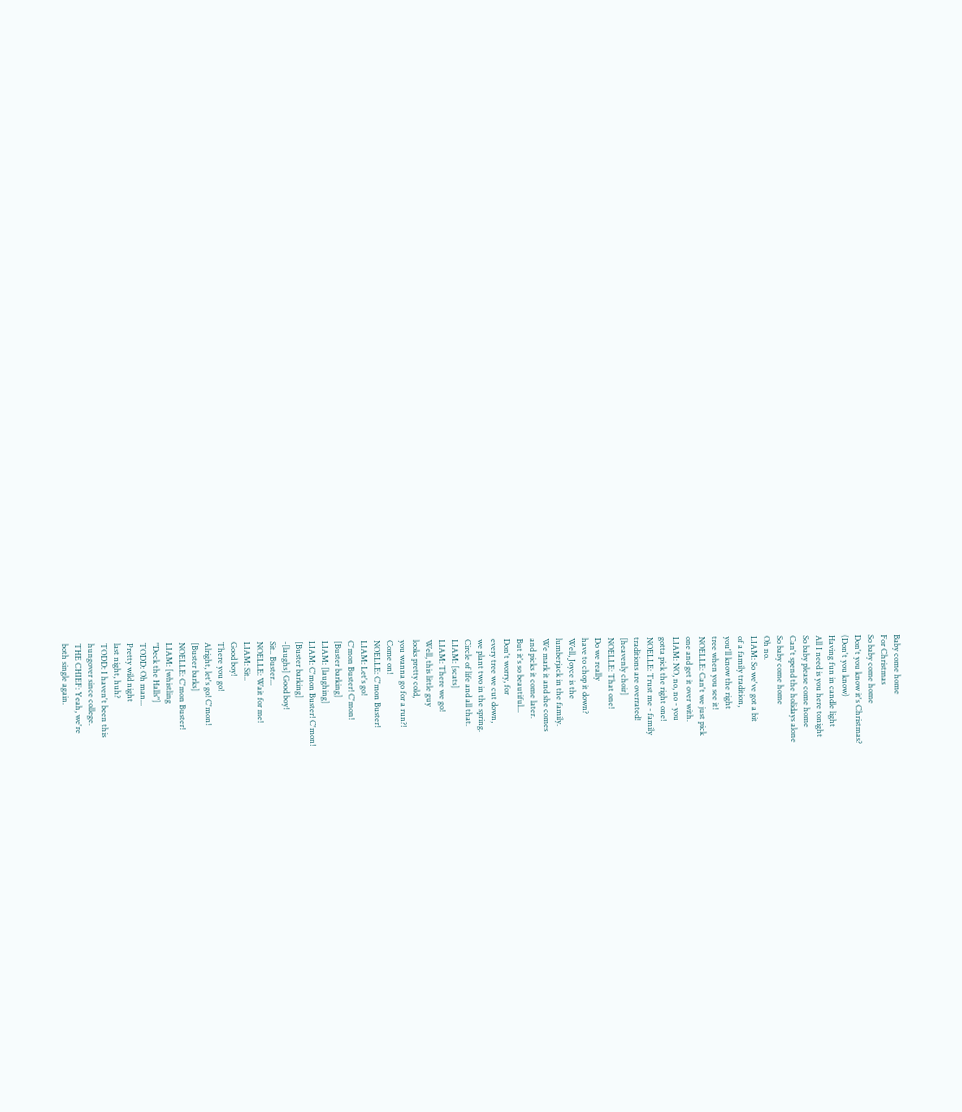Baby come home
For Christmas
So baby come home
Don't you know it's Christmas?
(Don't you know)
Having fun in candle light
All I need is you here tonight
So baby please come home
Can't spend the holidays alone
So baby come home
Oh no.
LIAM: So we've got a bit
of a family tradition,
you'll know the right
tree when you see it!
NOELLE: Can't we just pick
one and get it over with.
LIAM: NO, no, no - you
gotta pick the right one!
NOELLE: Trust me - family
traditions are overrated!
[heavenly choir]
NOELLE: That one!
Do we really
have to chop it down?
Well, Joyce is the
lumberjack in the family.
We mark it and she comes
and picks it come later.
But it's so beautiful...
Don't worry, for
every tree we cut down,
we plant two in the spring.
Circle of life and all that.
LIAM: [scats]
LIAM: There we go!
Well, this little guy
looks pretty cold,
you wanna go for a run?!
Come on!
NOELLE: C'mon Buster!
LIAM: Let's go!
C'mon Buster! C'mon!
[Buster barking]
LIAM: [laughing]
LIAM: C'mon Buster! C'mon!
[Buster barking]
-[laughs] Good boy!
Sit.. Buster...
NOELLE: Wait for me!
LIAM: Sit..
Good boy!
There you go!
Alright, let's go! C'mon!
[Buster barks]
NOELLE: C'mon Buster!
LIAM: [whistling
"Deck the Halls"]
TODD: Oh man...
Pretty wild night
last night, huh?
TODD: I haven't been this
hungover since college.
THE CHIEF: Yeah, we're
both single again.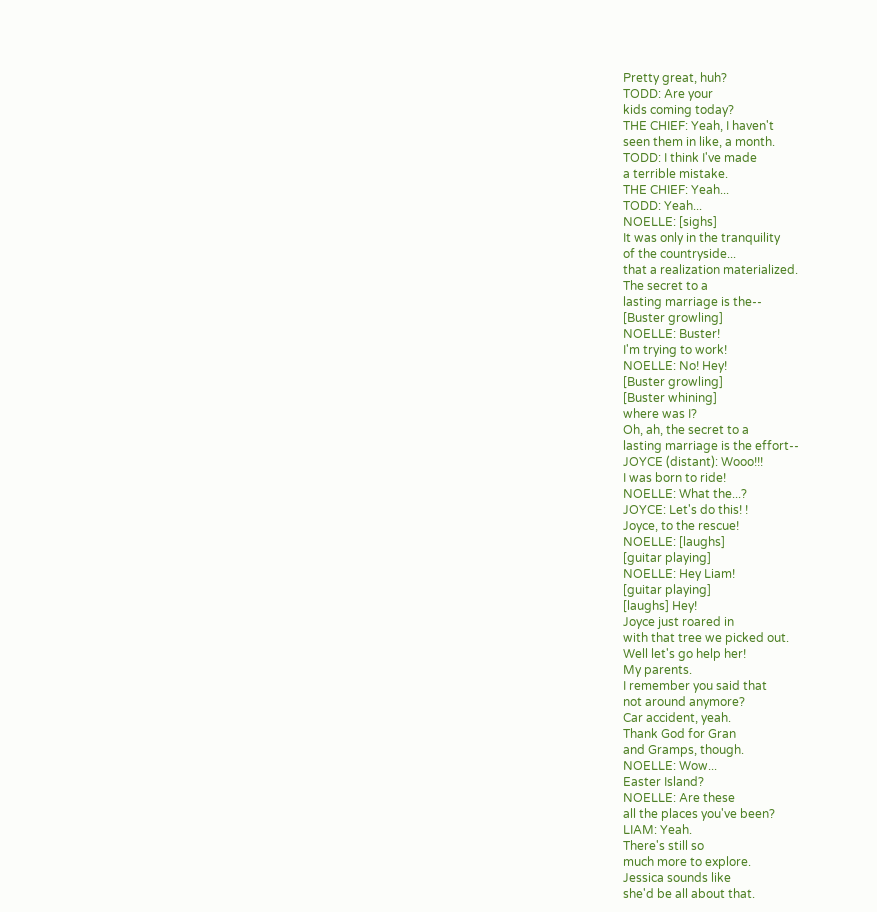Pretty great, huh?
TODD: Are your
kids coming today?
THE CHIEF: Yeah, I haven't
seen them in like, a month.
TODD: I think I've made
a terrible mistake.
THE CHIEF: Yeah...
TODD: Yeah...
NOELLE: [sighs]
It was only in the tranquility
of the countryside...
that a realization materialized.
The secret to a
lasting marriage is the--
[Buster growling]
NOELLE: Buster!
I'm trying to work!
NOELLE: No! Hey!
[Buster growling]
[Buster whining]
where was I?
Oh, ah, the secret to a
lasting marriage is the effort--
JOYCE (distant): Wooo!!!
I was born to ride!
NOELLE: What the...?
JOYCE: Let's do this! !
Joyce, to the rescue!
NOELLE: [laughs]
[guitar playing]
NOELLE: Hey Liam!
[guitar playing]
[laughs] Hey!
Joyce just roared in
with that tree we picked out.
Well let's go help her!
My parents.
I remember you said that
not around anymore?
Car accident, yeah.
Thank God for Gran
and Gramps, though.
NOELLE: Wow...
Easter Island?
NOELLE: Are these
all the places you've been?
LIAM: Yeah.
There's still so
much more to explore.
Jessica sounds like
she'd be all about that.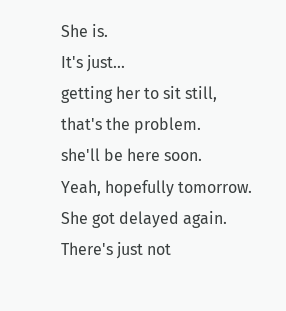She is.
It's just...
getting her to sit still,
that's the problem.
she'll be here soon.
Yeah, hopefully tomorrow.
She got delayed again.
There's just not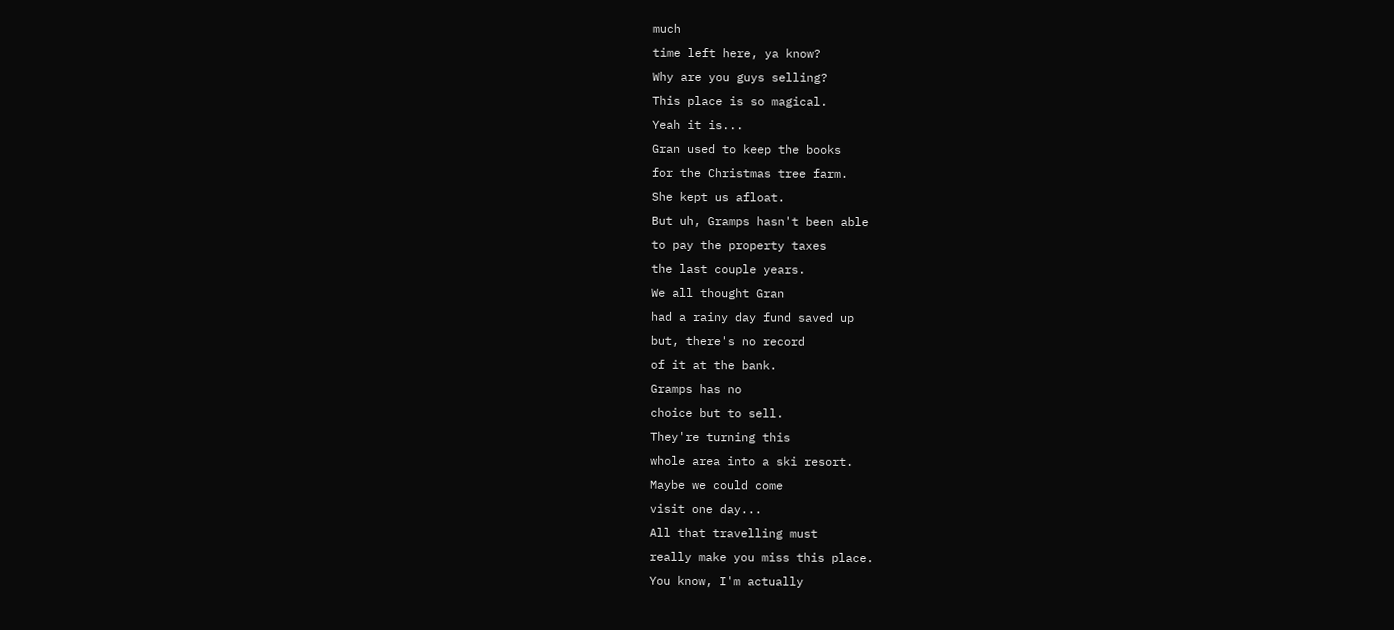much
time left here, ya know?
Why are you guys selling?
This place is so magical.
Yeah it is...
Gran used to keep the books
for the Christmas tree farm.
She kept us afloat.
But uh, Gramps hasn't been able
to pay the property taxes
the last couple years.
We all thought Gran
had a rainy day fund saved up
but, there's no record
of it at the bank.
Gramps has no
choice but to sell.
They're turning this
whole area into a ski resort.
Maybe we could come
visit one day...
All that travelling must
really make you miss this place.
You know, I'm actually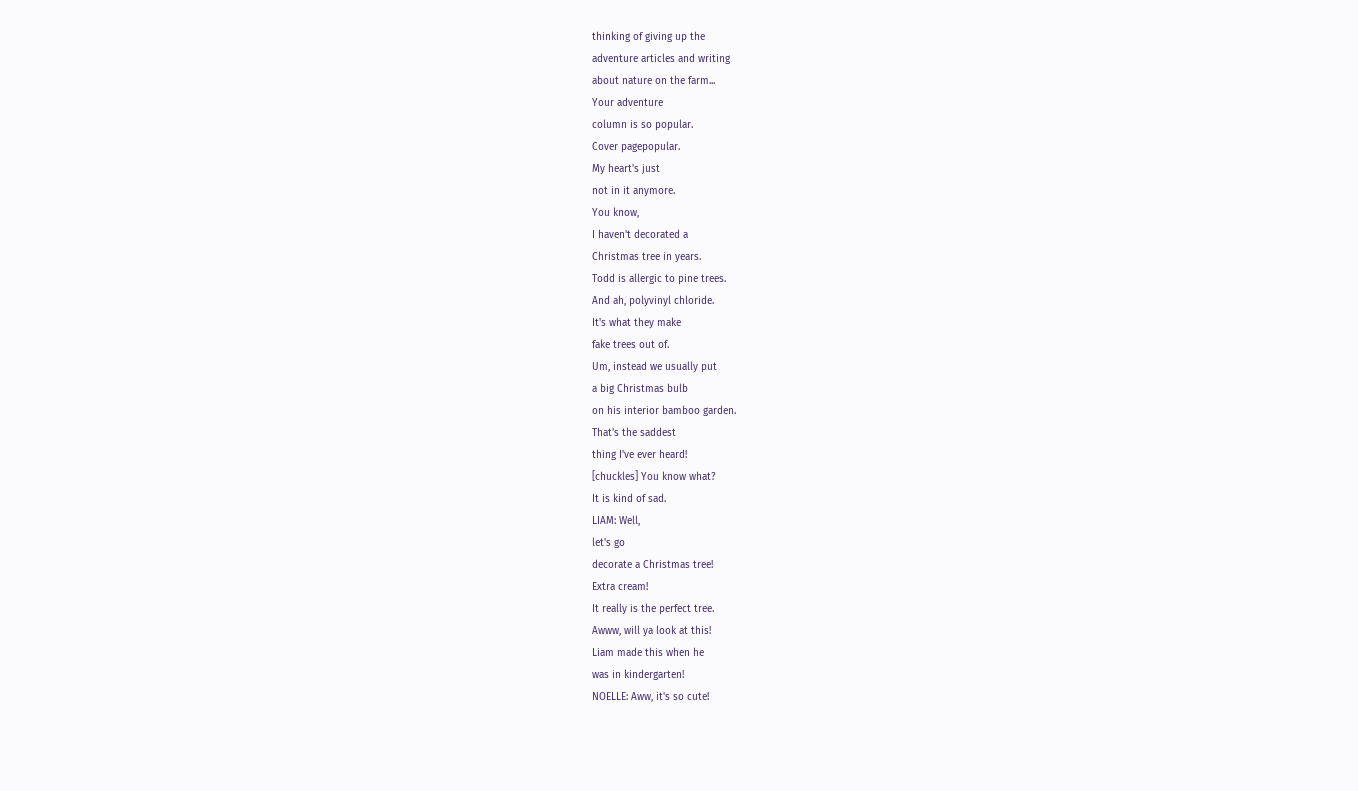thinking of giving up the
adventure articles and writing
about nature on the farm...
Your adventure
column is so popular.
Cover pagepopular.
My heart's just
not in it anymore.
You know,
I haven't decorated a
Christmas tree in years.
Todd is allergic to pine trees.
And ah, polyvinyl chloride.
It's what they make
fake trees out of.
Um, instead we usually put
a big Christmas bulb
on his interior bamboo garden.
That's the saddest
thing I've ever heard!
[chuckles] You know what?
It is kind of sad.
LIAM: Well,
let's go
decorate a Christmas tree!
Extra cream!
It really is the perfect tree.
Awww, will ya look at this!
Liam made this when he
was in kindergarten!
NOELLE: Aww, it's so cute!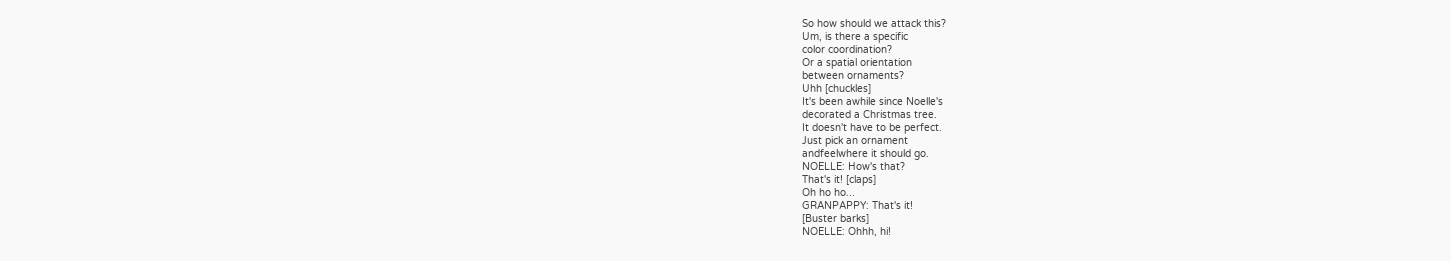So how should we attack this?
Um, is there a specific
color coordination?
Or a spatial orientation
between ornaments?
Uhh [chuckles]
It's been awhile since Noelle's
decorated a Christmas tree.
It doesn't have to be perfect.
Just pick an ornament
andfeelwhere it should go.
NOELLE: How's that?
That's it! [claps]
Oh ho ho...
GRANPAPPY: That's it!
[Buster barks]
NOELLE: Ohhh, hi!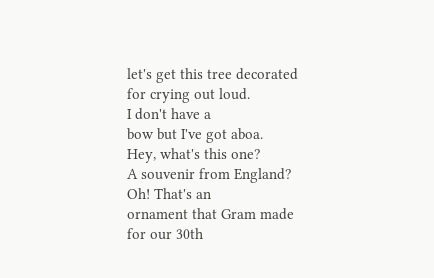let's get this tree decorated
for crying out loud.
I don't have a
bow but I've got aboa.
Hey, what's this one?
A souvenir from England?
Oh! That's an
ornament that Gram made
for our 30th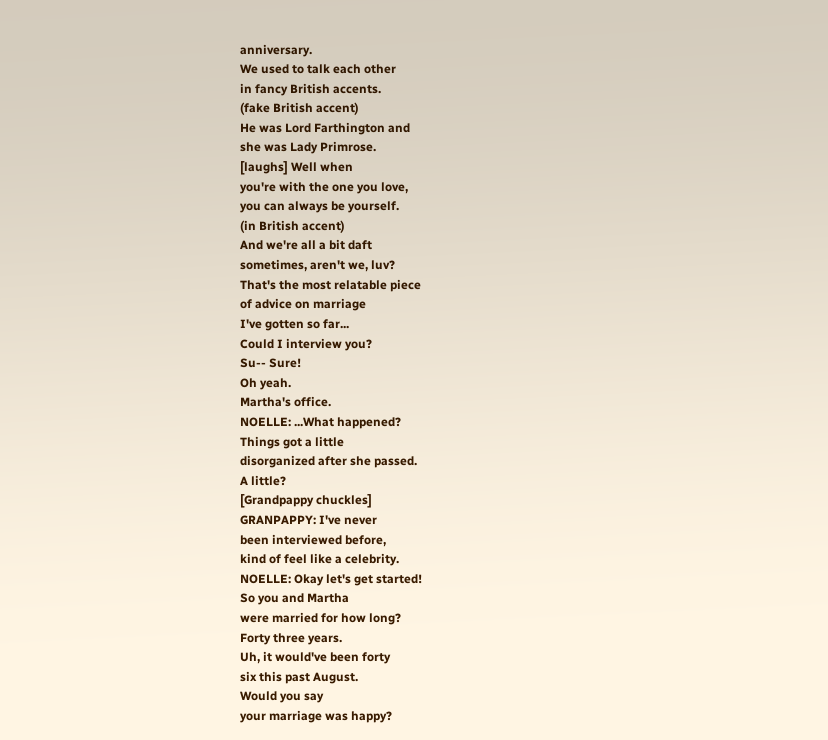anniversary.
We used to talk each other
in fancy British accents.
(fake British accent)
He was Lord Farthington and
she was Lady Primrose.
[laughs] Well when
you're with the one you love,
you can always be yourself.
(in British accent)
And we're all a bit daft
sometimes, aren't we, luv?
That's the most relatable piece
of advice on marriage
I've gotten so far...
Could I interview you?
Su-- Sure!
Oh yeah.
Martha's office.
NOELLE: ...What happened?
Things got a little
disorganized after she passed.
A little?
[Grandpappy chuckles]
GRANPAPPY: I've never
been interviewed before,
kind of feel like a celebrity.
NOELLE: Okay let's get started!
So you and Martha
were married for how long?
Forty three years.
Uh, it would've been forty
six this past August.
Would you say
your marriage was happy?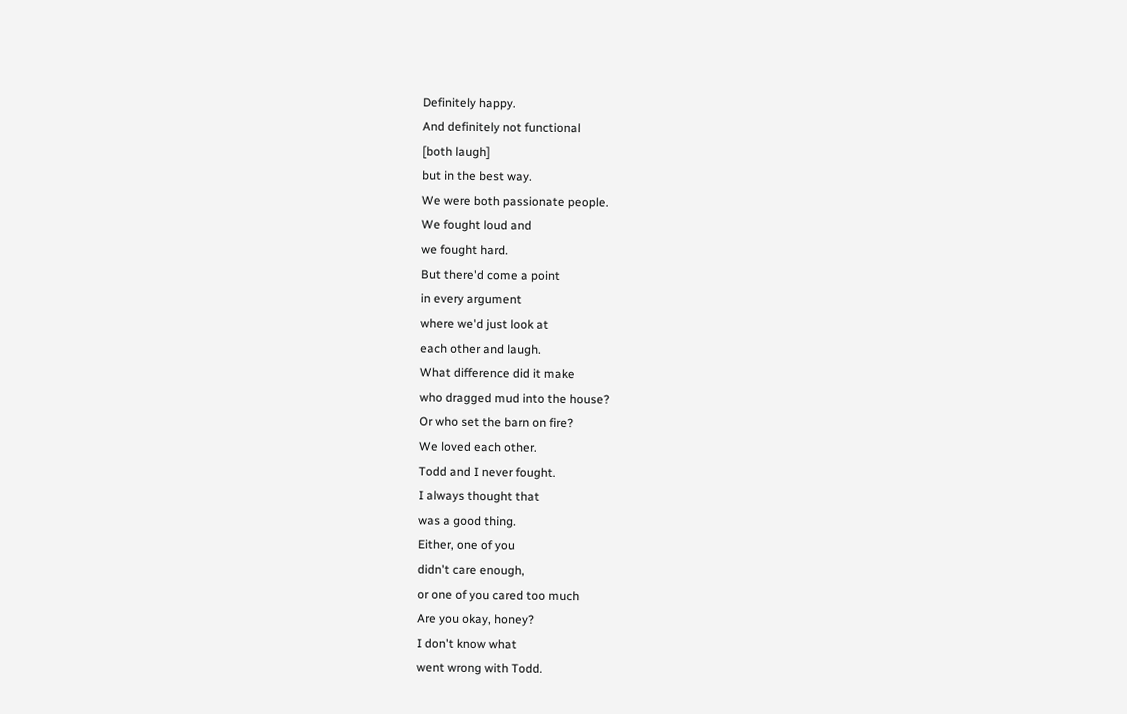Definitely happy.
And definitely not functional
[both laugh]
but in the best way.
We were both passionate people.
We fought loud and
we fought hard.
But there'd come a point
in every argument
where we'd just look at
each other and laugh.
What difference did it make
who dragged mud into the house?
Or who set the barn on fire?
We loved each other.
Todd and I never fought.
I always thought that
was a good thing.
Either, one of you
didn't care enough,
or one of you cared too much
Are you okay, honey?
I don't know what
went wrong with Todd.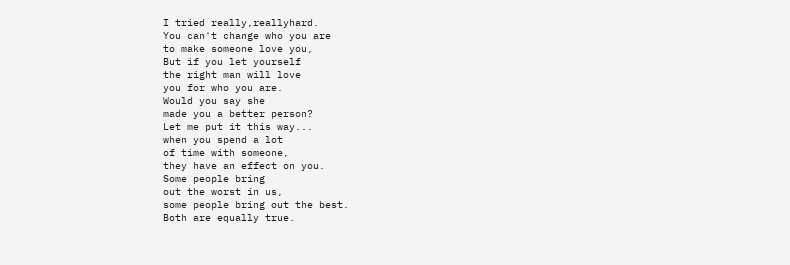I tried really,reallyhard.
You can't change who you are
to make someone love you,
But if you let yourself
the right man will love
you for who you are.
Would you say she
made you a better person?
Let me put it this way...
when you spend a lot
of time with someone,
they have an effect on you.
Some people bring
out the worst in us,
some people bring out the best.
Both are equally true.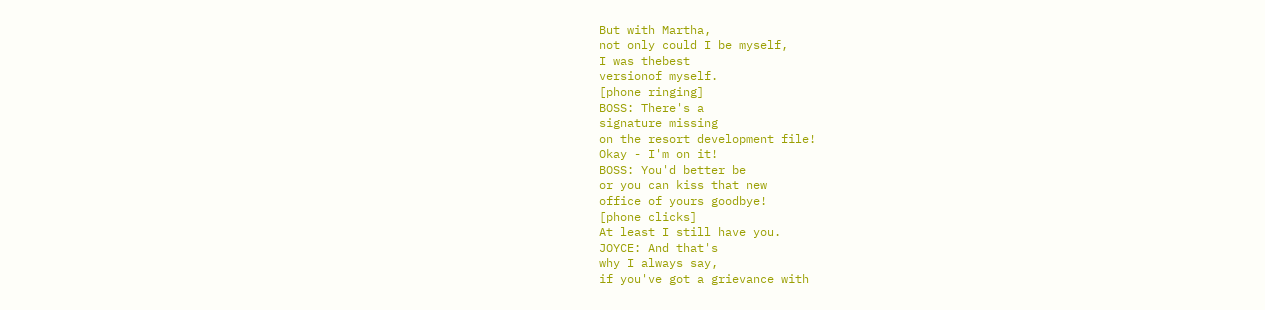But with Martha,
not only could I be myself,
I was thebest
versionof myself.
[phone ringing]
BOSS: There's a
signature missing
on the resort development file!
Okay - I'm on it!
BOSS: You'd better be
or you can kiss that new
office of yours goodbye!
[phone clicks]
At least I still have you.
JOYCE: And that's
why I always say,
if you've got a grievance with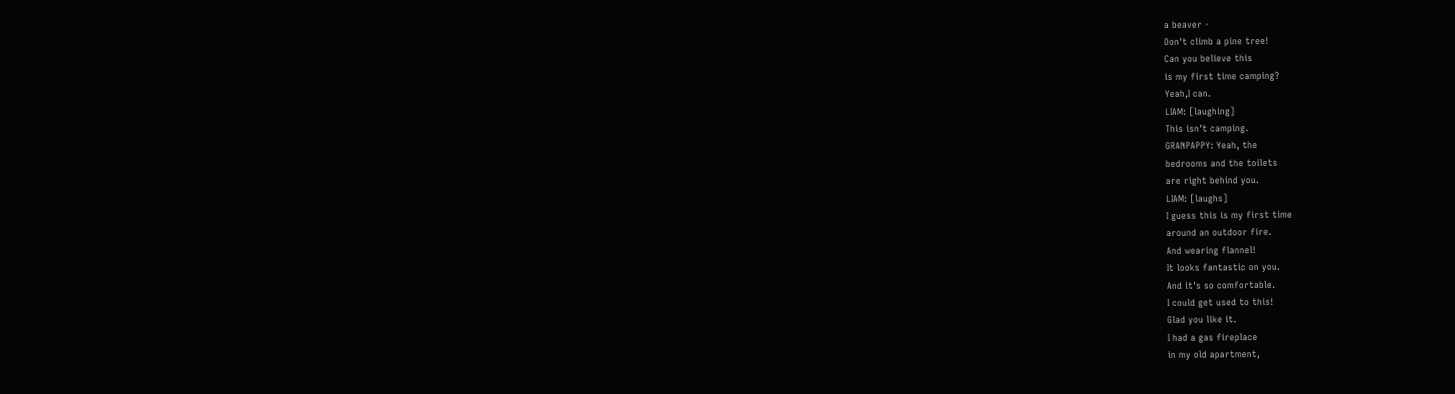a beaver -
Don't climb a pine tree!
Can you believe this
is my first time camping?
Yeah,I can.
LIAM: [laughing]
This isn't camping.
GRANPAPPY: Yeah, the
bedrooms and the toilets
are right behind you.
LIAM: [laughs]
I guess this is my first time
around an outdoor fire.
And wearing flannel!
It looks fantastic on you.
And it's so comfortable.
I could get used to this!
Glad you like it.
I had a gas fireplace
in my old apartment,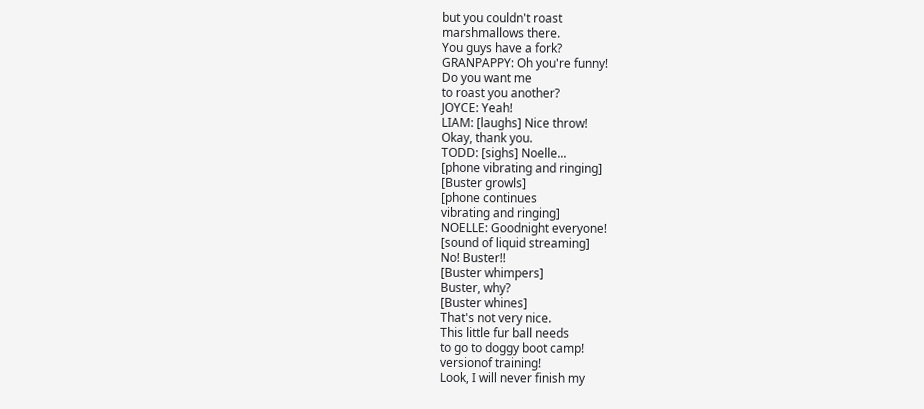but you couldn't roast
marshmallows there.
You guys have a fork?
GRANPAPPY: Oh you're funny!
Do you want me
to roast you another?
JOYCE: Yeah!
LIAM: [laughs] Nice throw!
Okay, thank you.
TODD: [sighs] Noelle...
[phone vibrating and ringing]
[Buster growls]
[phone continues
vibrating and ringing]
NOELLE: Goodnight everyone!
[sound of liquid streaming]
No! Buster!!
[Buster whimpers]
Buster, why?
[Buster whines]
That's not very nice.
This little fur ball needs
to go to doggy boot camp!
versionof training!
Look, I will never finish my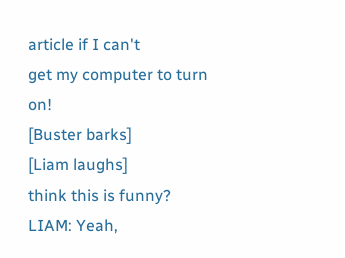article if I can't
get my computer to turn on!
[Buster barks]
[Liam laughs]
think this is funny?
LIAM: Yeah,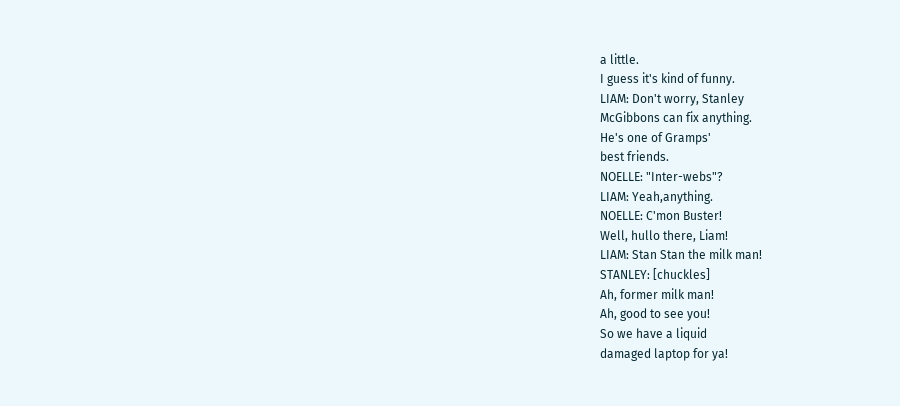a little.
I guess it's kind of funny.
LIAM: Don't worry, Stanley
McGibbons can fix anything.
He's one of Gramps'
best friends.
NOELLE: "Inter-webs"?
LIAM: Yeah,anything.
NOELLE: C'mon Buster!
Well, hullo there, Liam!
LIAM: Stan Stan the milk man!
STANLEY: [chuckles]
Ah, former milk man!
Ah, good to see you!
So we have a liquid
damaged laptop for ya!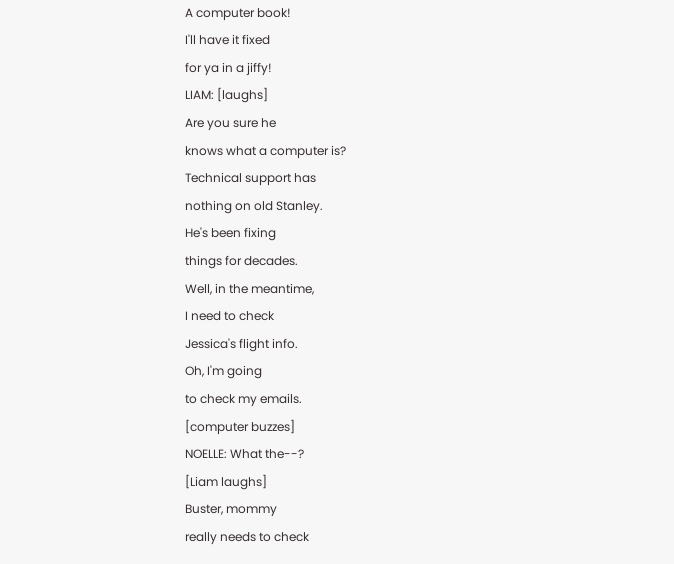A computer book!
I'll have it fixed
for ya in a jiffy!
LIAM: [laughs]
Are you sure he
knows what a computer is?
Technical support has
nothing on old Stanley.
He's been fixing
things for decades.
Well, in the meantime,
I need to check
Jessica's flight info.
Oh, I'm going
to check my emails.
[computer buzzes]
NOELLE: What the--?
[Liam laughs]
Buster, mommy
really needs to check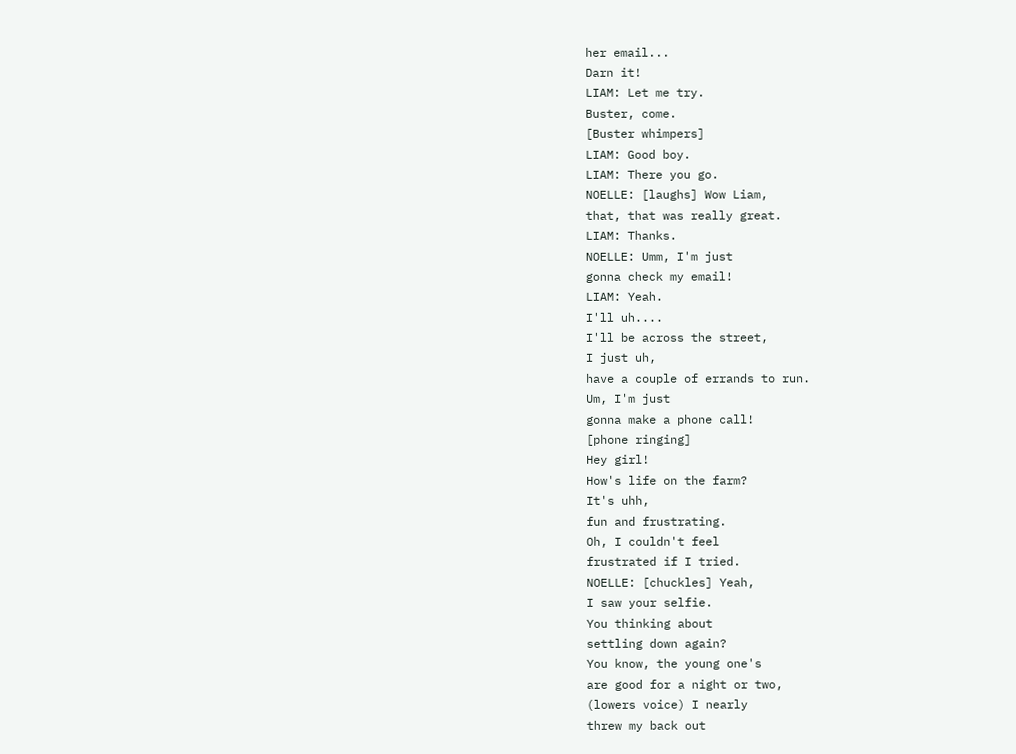her email...
Darn it!
LIAM: Let me try.
Buster, come.
[Buster whimpers]
LIAM: Good boy.
LIAM: There you go.
NOELLE: [laughs] Wow Liam,
that, that was really great.
LIAM: Thanks.
NOELLE: Umm, I'm just
gonna check my email!
LIAM: Yeah.
I'll uh....
I'll be across the street,
I just uh,
have a couple of errands to run.
Um, I'm just
gonna make a phone call!
[phone ringing]
Hey girl!
How's life on the farm?
It's uhh,
fun and frustrating.
Oh, I couldn't feel
frustrated if I tried.
NOELLE: [chuckles] Yeah,
I saw your selfie.
You thinking about
settling down again?
You know, the young one's
are good for a night or two,
(lowers voice) I nearly
threw my back out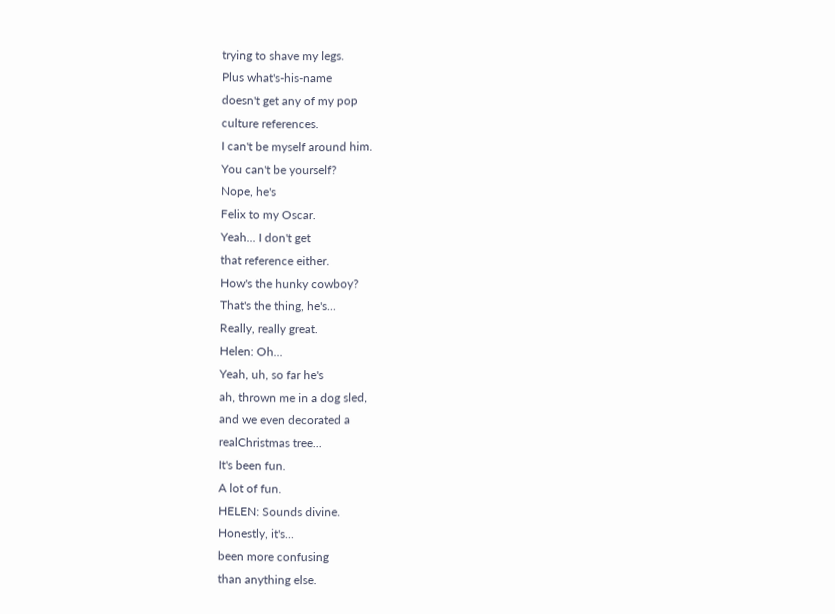trying to shave my legs.
Plus what's-his-name
doesn't get any of my pop
culture references.
I can't be myself around him.
You can't be yourself?
Nope, he's
Felix to my Oscar.
Yeah... I don't get
that reference either.
How's the hunky cowboy?
That's the thing, he's...
Really, really great.
Helen: Oh...
Yeah, uh, so far he's
ah, thrown me in a dog sled,
and we even decorated a
realChristmas tree...
It's been fun.
A lot of fun.
HELEN: Sounds divine.
Honestly, it's...
been more confusing
than anything else.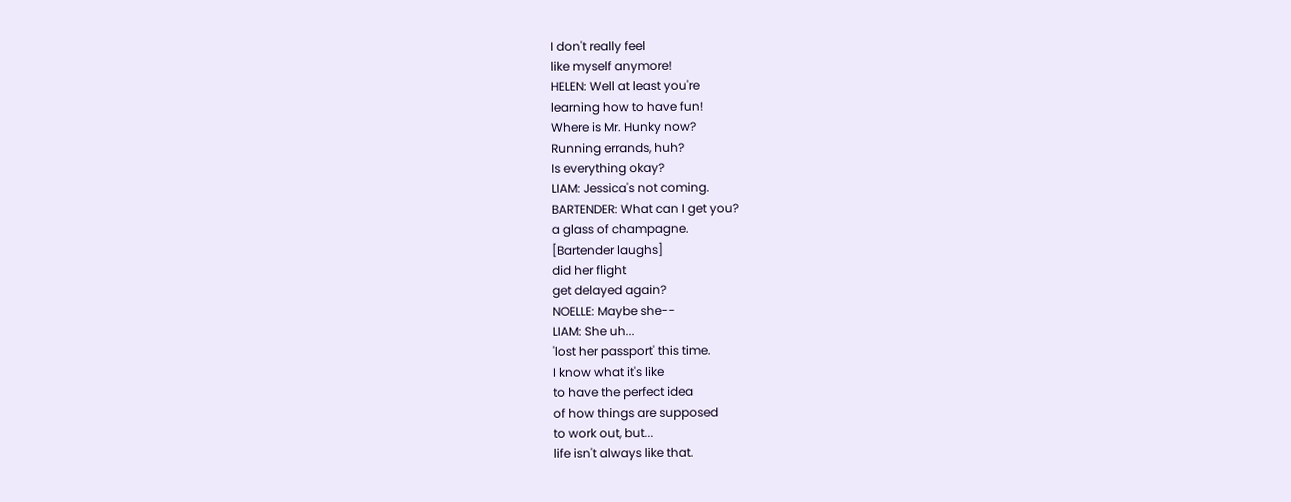I don't really feel
like myself anymore!
HELEN: Well at least you're
learning how to have fun!
Where is Mr. Hunky now?
Running errands, huh?
Is everything okay?
LIAM: Jessica's not coming.
BARTENDER: What can I get you?
a glass of champagne.
[Bartender laughs]
did her flight
get delayed again?
NOELLE: Maybe she--
LIAM: She uh...
'lost her passport' this time.
I know what it's like
to have the perfect idea
of how things are supposed
to work out, but...
life isn't always like that.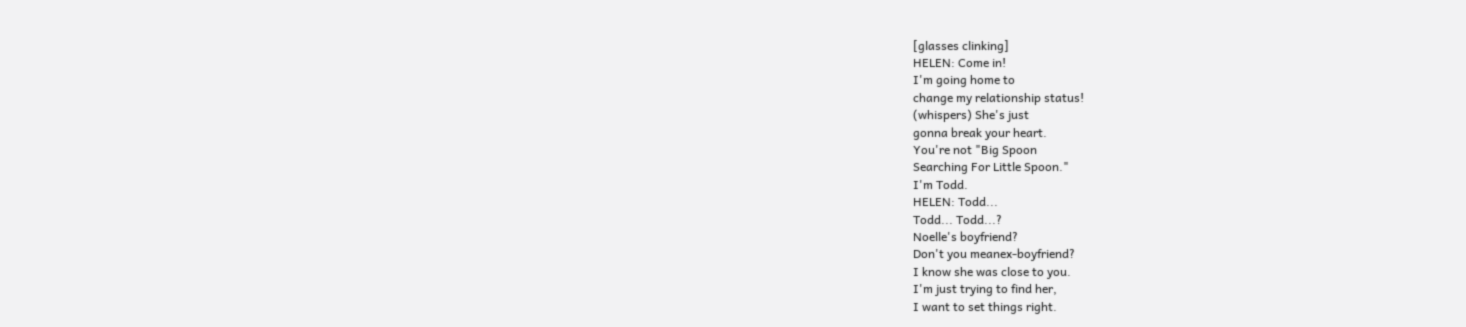[glasses clinking]
HELEN: Come in!
I'm going home to
change my relationship status!
(whispers) She's just
gonna break your heart.
You're not "Big Spoon
Searching For Little Spoon."
I'm Todd.
HELEN: Todd...
Todd... Todd...?
Noelle's boyfriend?
Don't you meanex-boyfriend?
I know she was close to you.
I'm just trying to find her,
I want to set things right.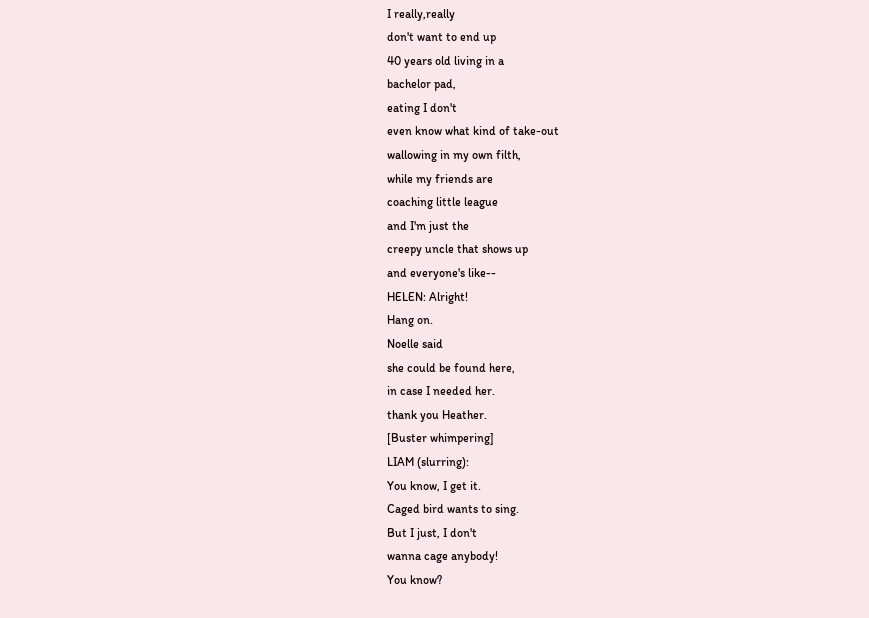I really,really
don't want to end up
40 years old living in a
bachelor pad,
eating I don't
even know what kind of take-out
wallowing in my own filth,
while my friends are
coaching little league
and I'm just the
creepy uncle that shows up
and everyone's like--
HELEN: Alright!
Hang on.
Noelle said
she could be found here,
in case I needed her.
thank you Heather.
[Buster whimpering]
LIAM (slurring):
You know, I get it.
Caged bird wants to sing.
But I just, I don't
wanna cage anybody!
You know?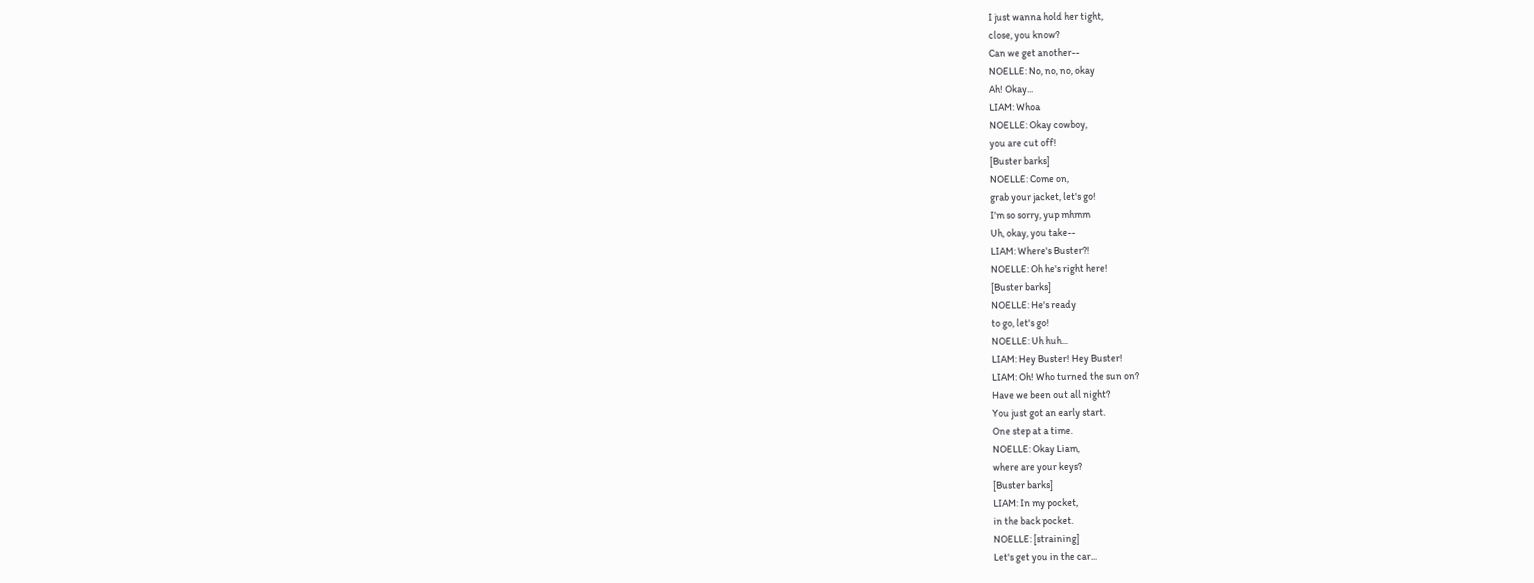I just wanna hold her tight,
close, you know?
Can we get another--
NOELLE: No, no, no, okay
Ah! Okay...
LIAM: Whoa
NOELLE: Okay cowboy,
you are cut off!
[Buster barks]
NOELLE: Come on,
grab your jacket, let's go!
I'm so sorry, yup mhmm
Uh, okay, you take--
LIAM: Where's Buster?!
NOELLE: Oh he's right here!
[Buster barks]
NOELLE: He's ready
to go, let's go!
NOELLE: Uh huh...
LIAM: Hey Buster! Hey Buster!
LIAM: Oh! Who turned the sun on?
Have we been out all night?
You just got an early start.
One step at a time.
NOELLE: Okay Liam,
where are your keys?
[Buster barks]
LIAM: In my pocket,
in the back pocket.
NOELLE: [straining]
Let's get you in the car...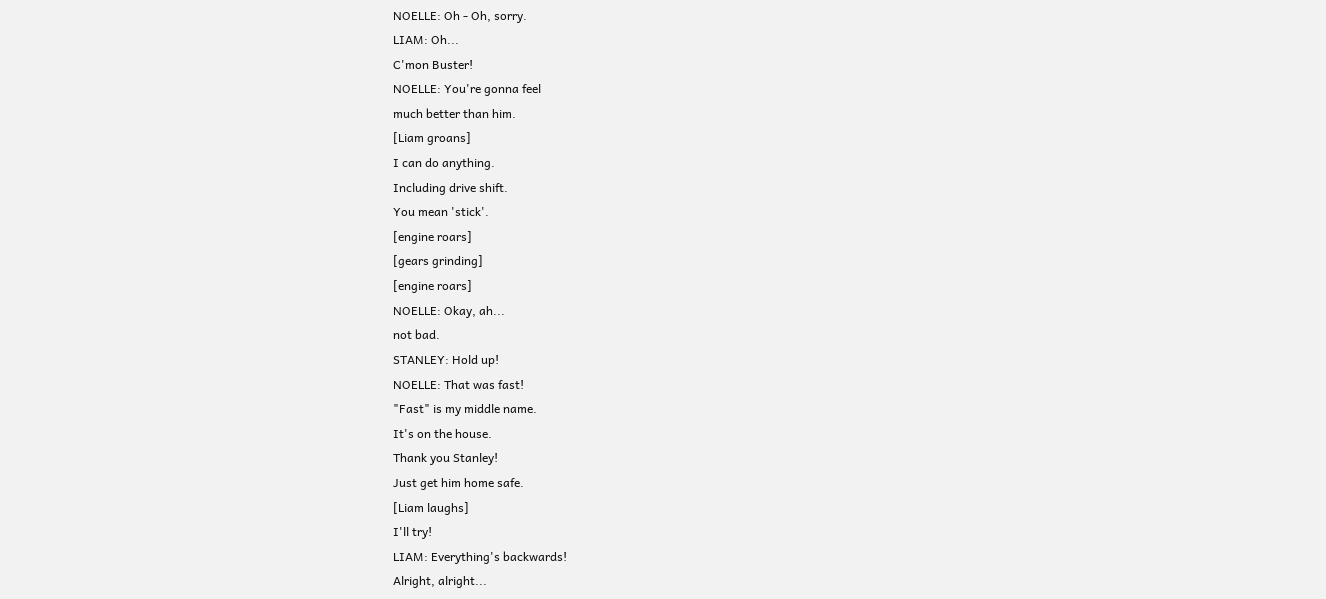NOELLE: Oh - Oh, sorry.
LIAM: Oh...
C'mon Buster!
NOELLE: You're gonna feel
much better than him.
[Liam groans]
I can do anything.
Including drive shift.
You mean 'stick'.
[engine roars]
[gears grinding]
[engine roars]
NOELLE: Okay, ah...
not bad.
STANLEY: Hold up!
NOELLE: That was fast!
"Fast" is my middle name.
It's on the house.
Thank you Stanley!
Just get him home safe.
[Liam laughs]
I'll try!
LIAM: Everything's backwards!
Alright, alright...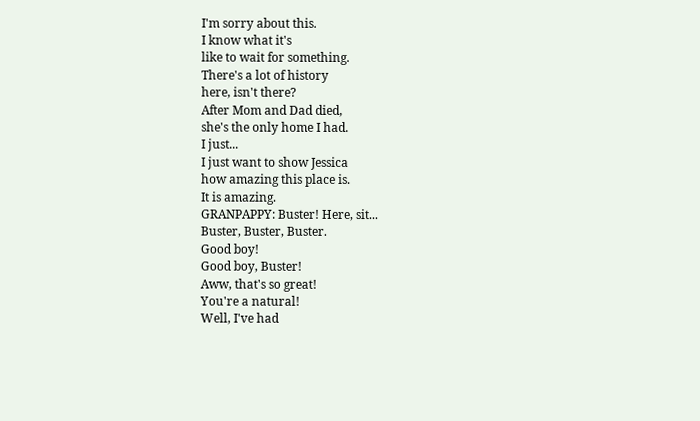I'm sorry about this.
I know what it's
like to wait for something.
There's a lot of history
here, isn't there?
After Mom and Dad died,
she's the only home I had.
I just...
I just want to show Jessica
how amazing this place is.
It is amazing.
GRANPAPPY: Buster! Here, sit...
Buster, Buster, Buster.
Good boy!
Good boy, Buster!
Aww, that's so great!
You're a natural!
Well, I've had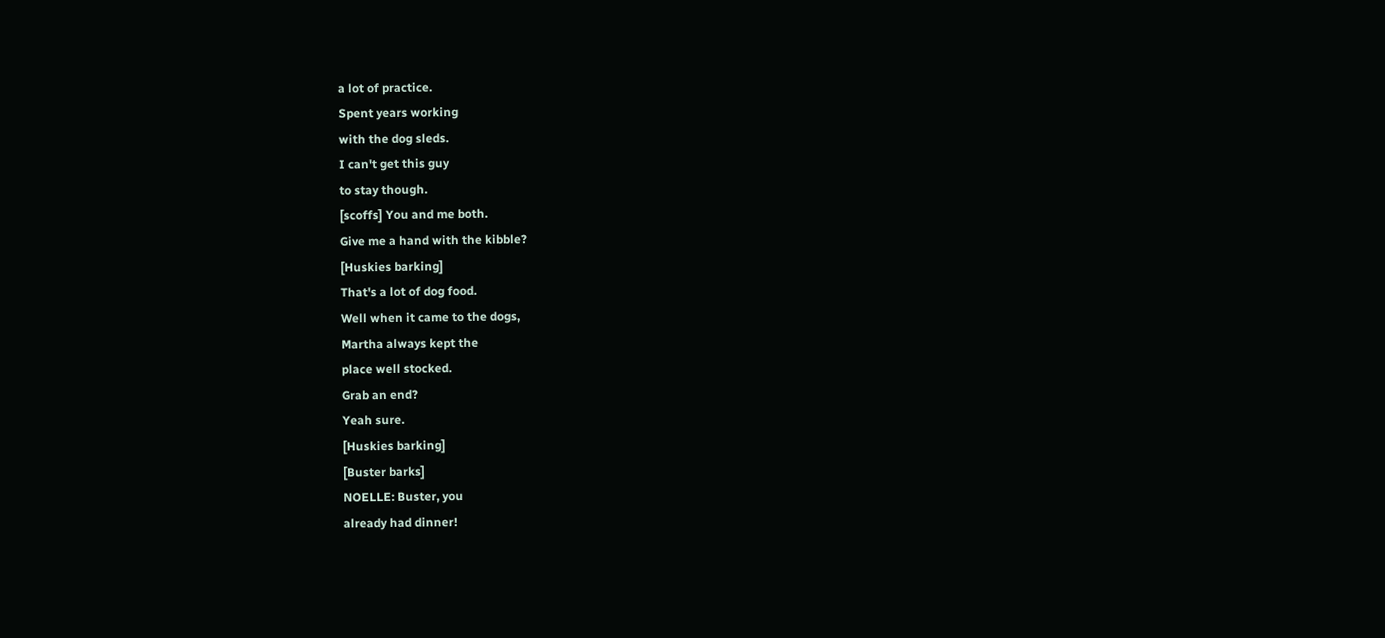a lot of practice.
Spent years working
with the dog sleds.
I can't get this guy
to stay though.
[scoffs] You and me both.
Give me a hand with the kibble?
[Huskies barking]
That's a lot of dog food.
Well when it came to the dogs,
Martha always kept the
place well stocked.
Grab an end?
Yeah sure.
[Huskies barking]
[Buster barks]
NOELLE: Buster, you
already had dinner!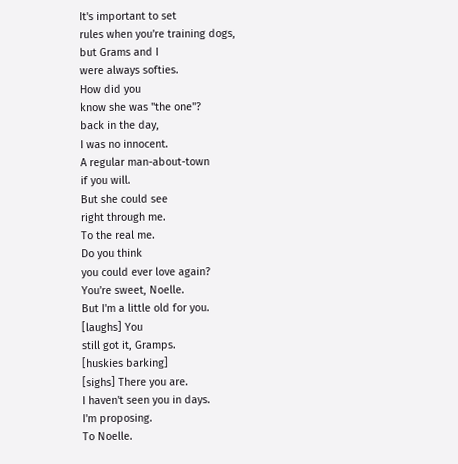It's important to set
rules when you're training dogs,
but Grams and I
were always softies.
How did you
know she was "the one"?
back in the day,
I was no innocent.
A regular man-about-town
if you will.
But she could see
right through me.
To the real me.
Do you think
you could ever love again?
You're sweet, Noelle.
But I'm a little old for you.
[laughs] You
still got it, Gramps.
[huskies barking]
[sighs] There you are.
I haven't seen you in days.
I'm proposing.
To Noelle.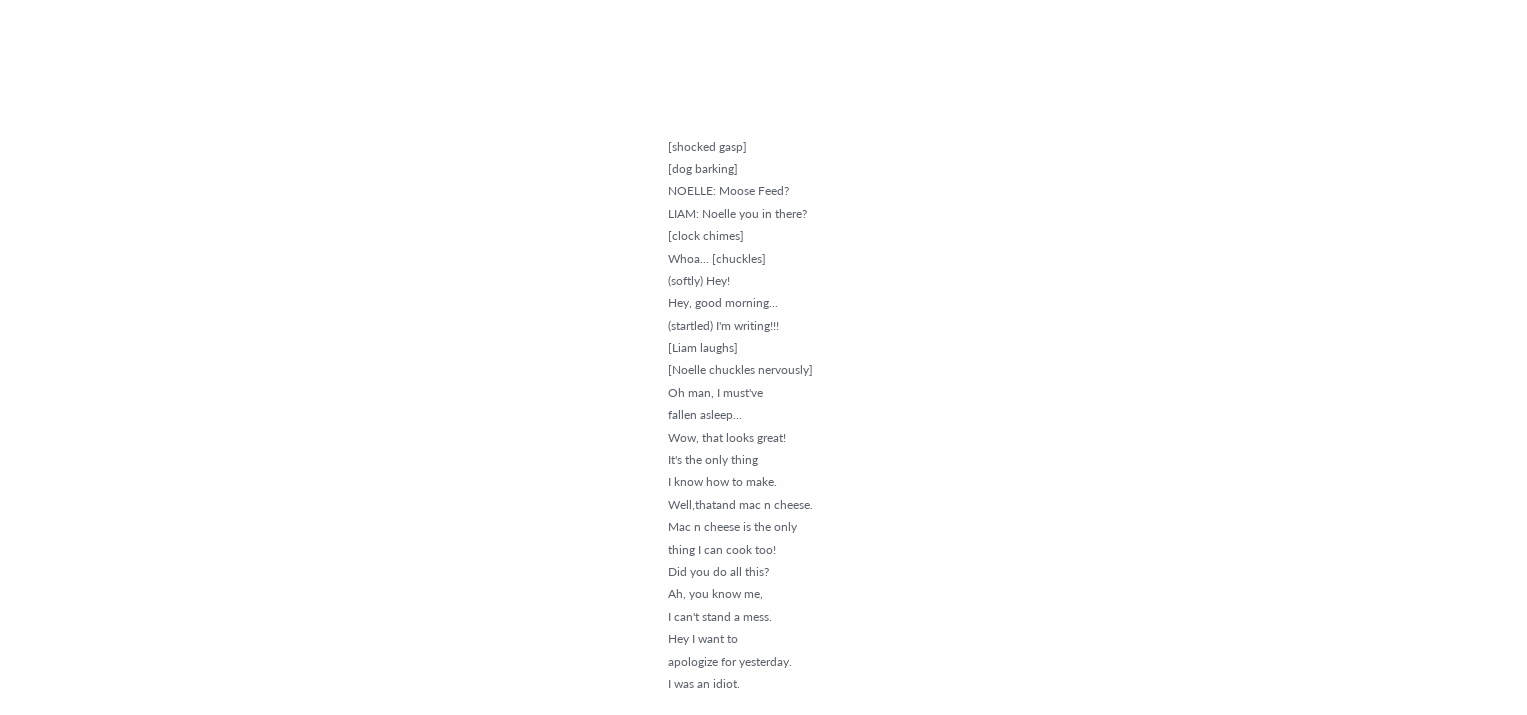[shocked gasp]
[dog barking]
NOELLE: Moose Feed?
LIAM: Noelle you in there?
[clock chimes]
Whoa... [chuckles]
(softly) Hey!
Hey, good morning...
(startled) I'm writing!!!
[Liam laughs]
[Noelle chuckles nervously]
Oh man, I must've
fallen asleep...
Wow, that looks great!
It's the only thing
I know how to make.
Well,thatand mac n cheese.
Mac n cheese is the only
thing I can cook too!
Did you do all this?
Ah, you know me,
I can't stand a mess.
Hey I want to
apologize for yesterday.
I was an idiot.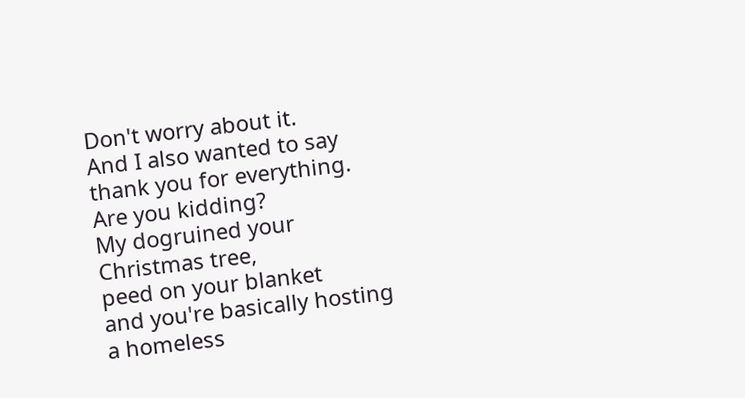Don't worry about it.
And I also wanted to say
thank you for everything.
Are you kidding?
My dogruined your
Christmas tree,
peed on your blanket
and you're basically hosting
a homeless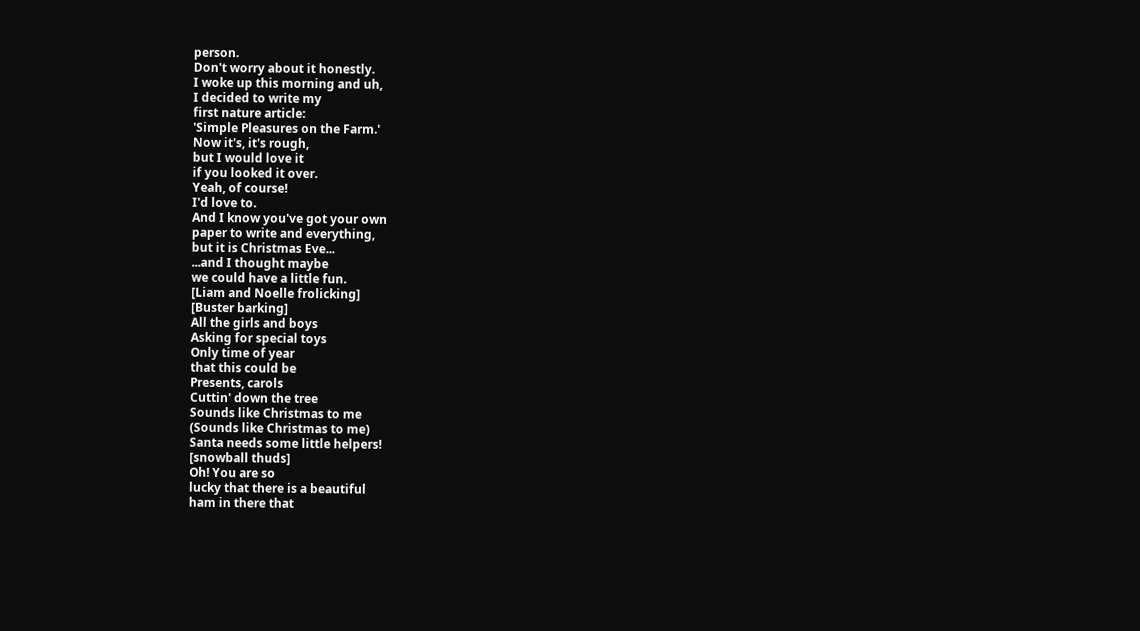person.
Don't worry about it honestly.
I woke up this morning and uh,
I decided to write my
first nature article:
'Simple Pleasures on the Farm.'
Now it's, it's rough,
but I would love it
if you looked it over.
Yeah, of course!
I'd love to.
And I know you've got your own
paper to write and everything,
but it is Christmas Eve...
...and I thought maybe
we could have a little fun.
[Liam and Noelle frolicking]
[Buster barking]
All the girls and boys
Asking for special toys
Only time of year
that this could be
Presents, carols
Cuttin' down the tree
Sounds like Christmas to me
(Sounds like Christmas to me)
Santa needs some little helpers!
[snowball thuds]
Oh! You are so
lucky that there is a beautiful
ham in there that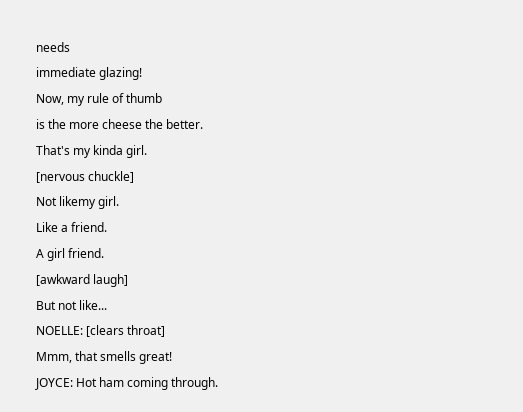needs
immediate glazing!
Now, my rule of thumb
is the more cheese the better.
That's my kinda girl.
[nervous chuckle]
Not likemy girl.
Like a friend.
A girl friend.
[awkward laugh]
But not like...
NOELLE: [clears throat]
Mmm, that smells great!
JOYCE: Hot ham coming through.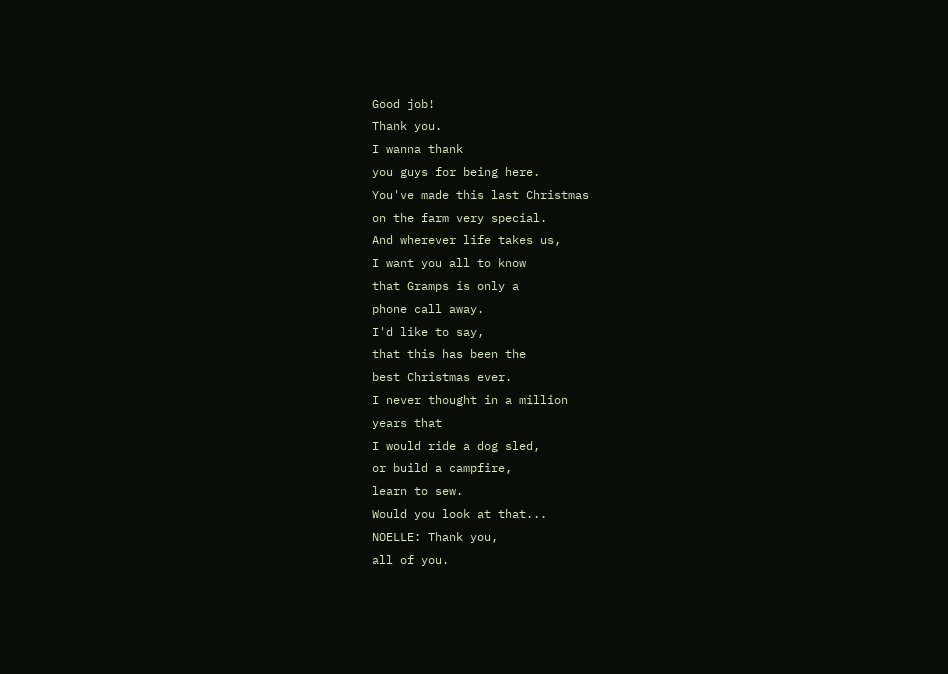Good job!
Thank you.
I wanna thank
you guys for being here.
You've made this last Christmas
on the farm very special.
And wherever life takes us,
I want you all to know
that Gramps is only a
phone call away.
I'd like to say,
that this has been the
best Christmas ever.
I never thought in a million
years that
I would ride a dog sled,
or build a campfire,
learn to sew.
Would you look at that...
NOELLE: Thank you,
all of you.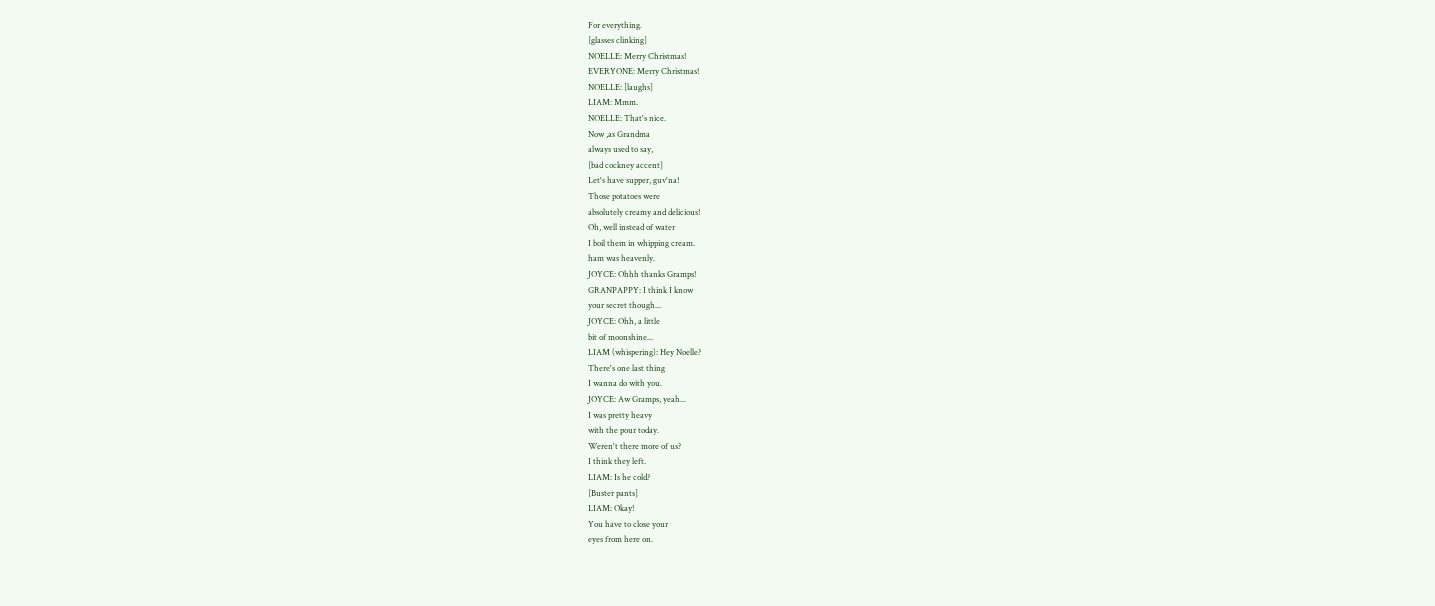For everything.
[glasses clinking]
NOELLE: Merry Christmas!
EVERYONE: Merry Christmas!
NOELLE: [laughs]
LIAM: Mmm.
NOELLE: That's nice.
Now ,as Grandma
always used to say,
[bad cockney accent]
Let's have supper, guv'na!
Those potatoes were
absolutely creamy and delicious!
Oh, well instead of water
I boil them in whipping cream.
ham was heavenly.
JOYCE: Ohhh thanks Gramps!
GRANPAPPY: I think I know
your secret though...
JOYCE: Ohh, a little
bit of moonshine...
LIAM (whispering): Hey Noelle?
There's one last thing
I wanna do with you.
JOYCE: Aw Gramps, yeah...
I was pretty heavy
with the pour today.
Weren't there more of us?
I think they left.
LIAM: Is he cold?
[Buster pants]
LIAM: Okay!
You have to close your
eyes from here on.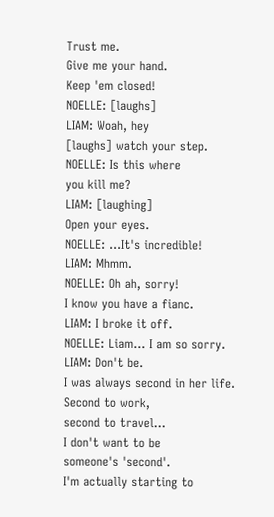Trust me.
Give me your hand.
Keep 'em closed!
NOELLE: [laughs]
LIAM: Woah, hey
[laughs] watch your step.
NOELLE: Is this where
you kill me?
LIAM: [laughing]
Open your eyes.
NOELLE: ...It's incredible!
LIAM: Mhmm.
NOELLE: Oh ah, sorry!
I know you have a fianc.
LIAM: I broke it off.
NOELLE: Liam... I am so sorry.
LIAM: Don't be.
I was always second in her life.
Second to work,
second to travel...
I don't want to be
someone's 'second'.
I'm actually starting to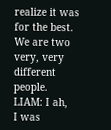realize it was for the best.
We are two very, very
different people.
LIAM: I ah,
I was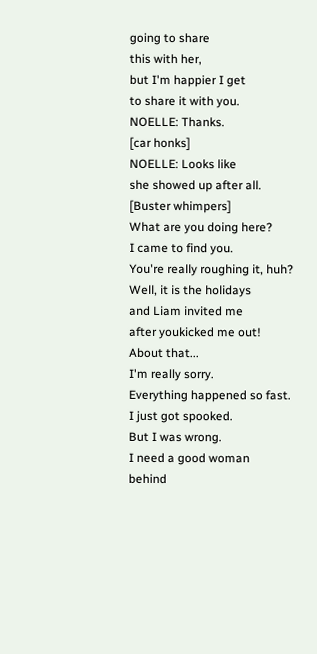going to share
this with her,
but I'm happier I get
to share it with you.
NOELLE: Thanks.
[car honks]
NOELLE: Looks like
she showed up after all.
[Buster whimpers]
What are you doing here?
I came to find you.
You're really roughing it, huh?
Well, it is the holidays
and Liam invited me
after youkicked me out!
About that...
I'm really sorry.
Everything happened so fast.
I just got spooked.
But I was wrong.
I need a good woman
behind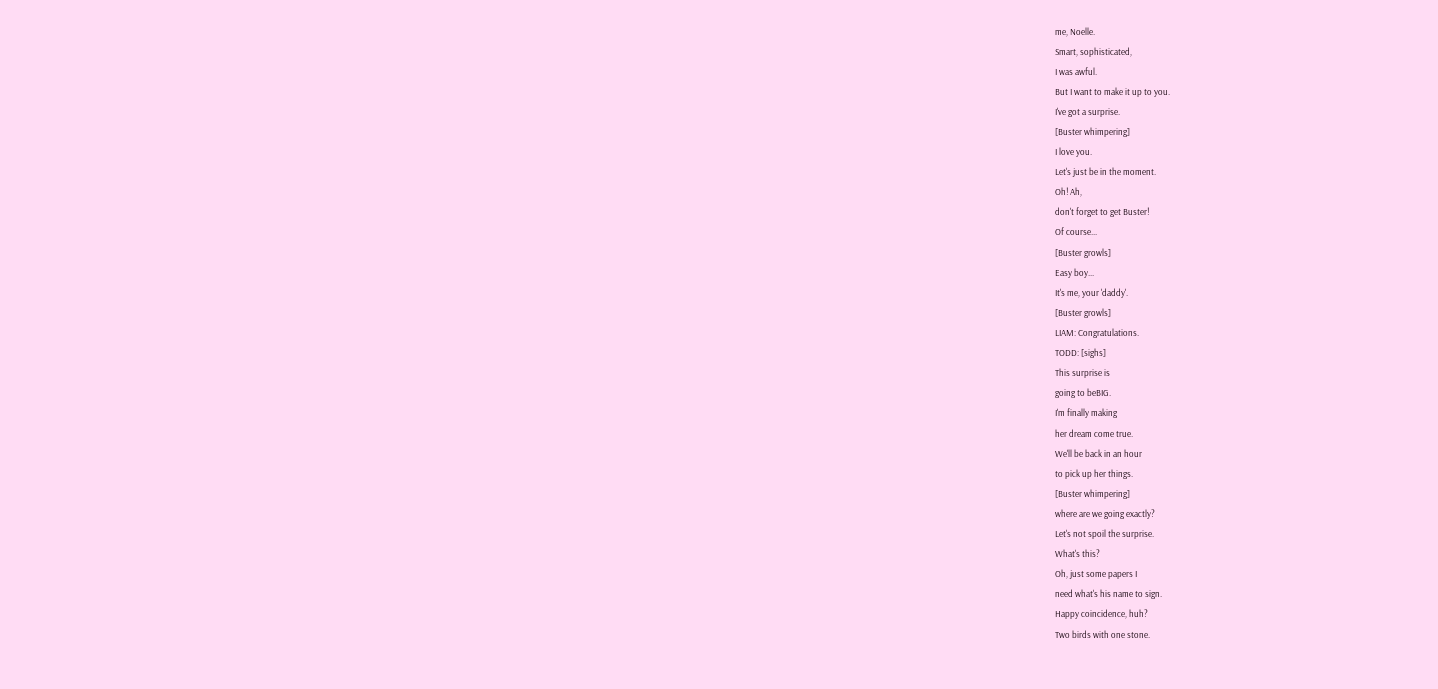me, Noelle.
Smart, sophisticated,
I was awful.
But I want to make it up to you.
I've got a surprise.
[Buster whimpering]
I love you.
Let's just be in the moment.
Oh! Ah,
don't forget to get Buster!
Of course...
[Buster growls]
Easy boy...
It's me, your 'daddy'.
[Buster growls]
LIAM: Congratulations.
TODD: [sighs]
This surprise is
going to beBIG.
I'm finally making
her dream come true.
We'll be back in an hour
to pick up her things.
[Buster whimpering]
where are we going exactly?
Let's not spoil the surprise.
What's this?
Oh, just some papers I
need what's his name to sign.
Happy coincidence, huh?
Two birds with one stone.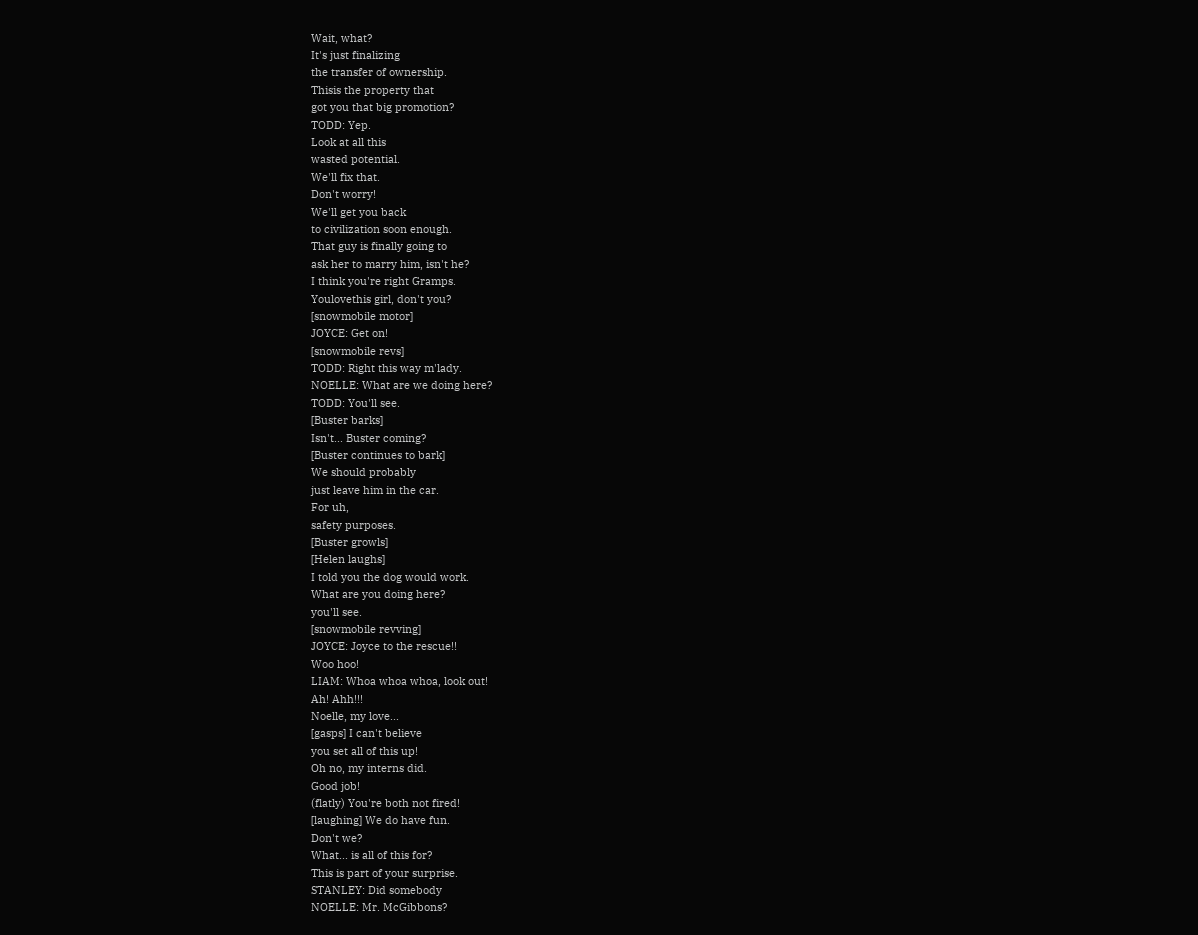Wait, what?
It's just finalizing
the transfer of ownership.
Thisis the property that
got you that big promotion?
TODD: Yep.
Look at all this
wasted potential.
We'll fix that.
Don't worry!
We'll get you back
to civilization soon enough.
That guy is finally going to
ask her to marry him, isn't he?
I think you're right Gramps.
Youlovethis girl, don't you?
[snowmobile motor]
JOYCE: Get on!
[snowmobile revs]
TODD: Right this way m'lady.
NOELLE: What are we doing here?
TODD: You'll see.
[Buster barks]
Isn't... Buster coming?
[Buster continues to bark]
We should probably
just leave him in the car.
For uh,
safety purposes.
[Buster growls]
[Helen laughs]
I told you the dog would work.
What are you doing here?
you'll see.
[snowmobile revving]
JOYCE: Joyce to the rescue!!
Woo hoo!
LIAM: Whoa whoa whoa, look out!
Ah! Ahh!!!
Noelle, my love...
[gasps] I can't believe
you set all of this up!
Oh no, my interns did.
Good job!
(flatly) You're both not fired!
[laughing] We do have fun.
Don't we?
What... is all of this for?
This is part of your surprise.
STANLEY: Did somebody
NOELLE: Mr. McGibbons?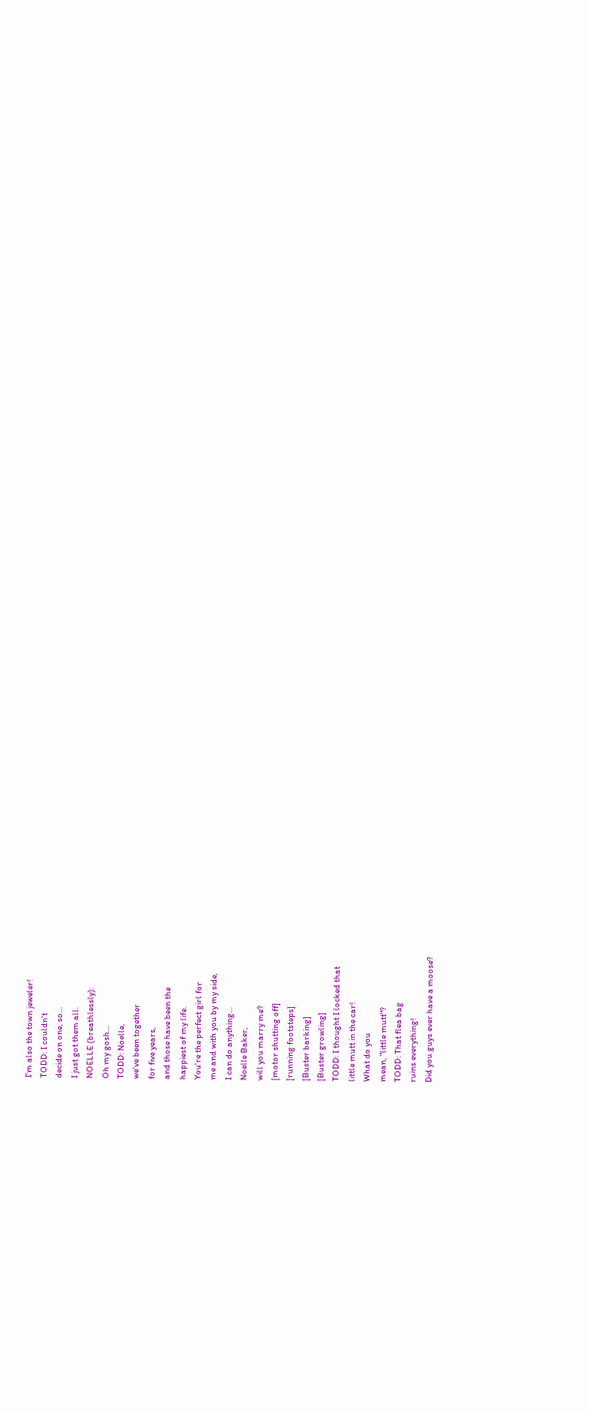I'm also the town jeweler!
TODD: I couldn't
decide on one, so...
I just got them all.
NOELLE (breathlessly):
Oh my gosh...
TODD: Noelle,
we've been together
for five years,
and those have been the
happiest of my life.
You're the perfect girl for
me and with you by my side,
I can do anything...
Noelle Baker,
will you marry me?
[motor shutting off]
[running footsteps]
[Buster barking]
[Buster growling]
TODD: I thought I locked that
little mutt in the car!
What do you
mean, "little mutt"?
TODD: That flea bag
ruins everything!
Did you guys ever have a moose?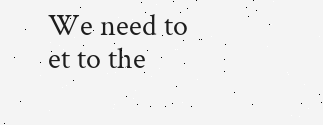We need to et to the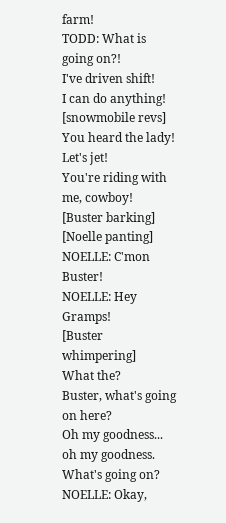farm!
TODD: What is going on?!
I've driven shift!
I can do anything!
[snowmobile revs]
You heard the lady!
Let's jet!
You're riding with me, cowboy!
[Buster barking]
[Noelle panting]
NOELLE: C'mon Buster!
NOELLE: Hey Gramps!
[Buster whimpering]
What the?
Buster, what's going on here?
Oh my goodness...
oh my goodness.
What's going on?
NOELLE: Okay,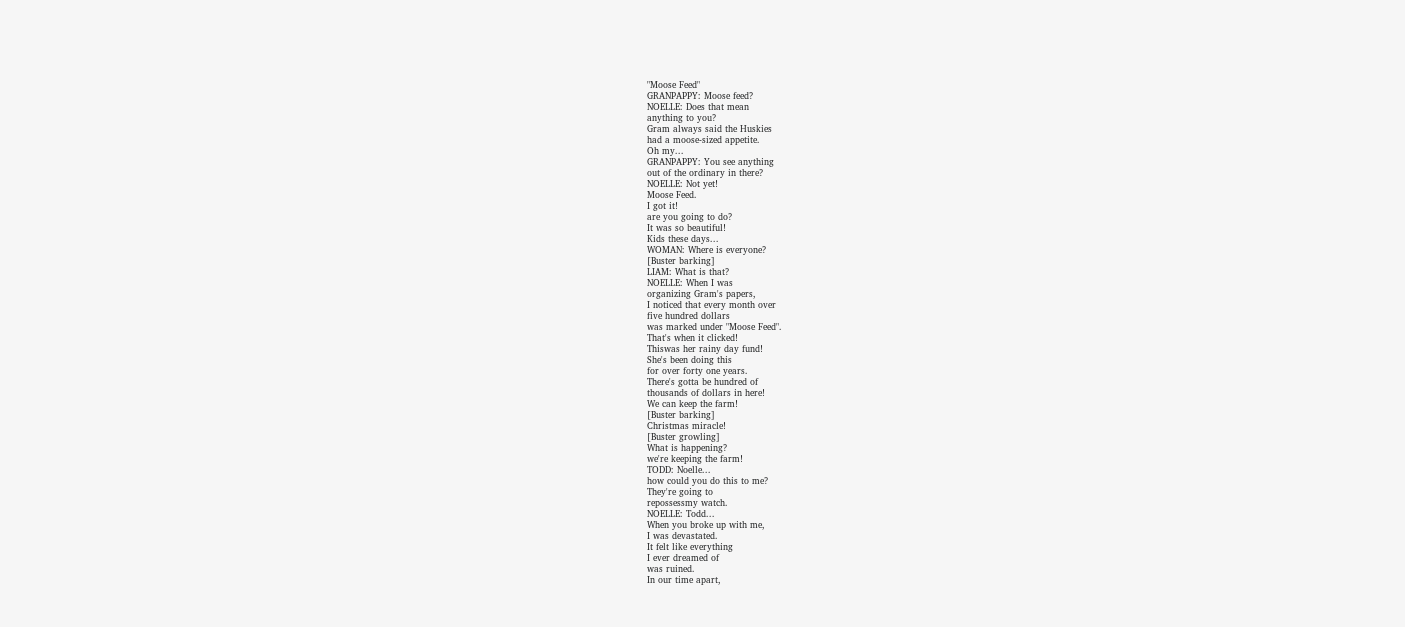"Moose Feed"
GRANPAPPY: Moose feed?
NOELLE: Does that mean
anything to you?
Gram always said the Huskies
had a moose-sized appetite.
Oh my...
GRANPAPPY: You see anything
out of the ordinary in there?
NOELLE: Not yet!
Moose Feed.
I got it!
are you going to do?
It was so beautiful!
Kids these days...
WOMAN: Where is everyone?
[Buster barking]
LIAM: What is that?
NOELLE: When I was
organizing Gram's papers,
I noticed that every month over
five hundred dollars
was marked under "Moose Feed".
That's when it clicked!
Thiswas her rainy day fund!
She's been doing this
for over forty one years.
There's gotta be hundred of
thousands of dollars in here!
We can keep the farm!
[Buster barking]
Christmas miracle!
[Buster growling]
What is happening?
we're keeping the farm!
TODD: Noelle...
how could you do this to me?
They're going to
repossessmy watch.
NOELLE: Todd...
When you broke up with me,
I was devastated.
It felt like everything
I ever dreamed of
was ruined.
In our time apart,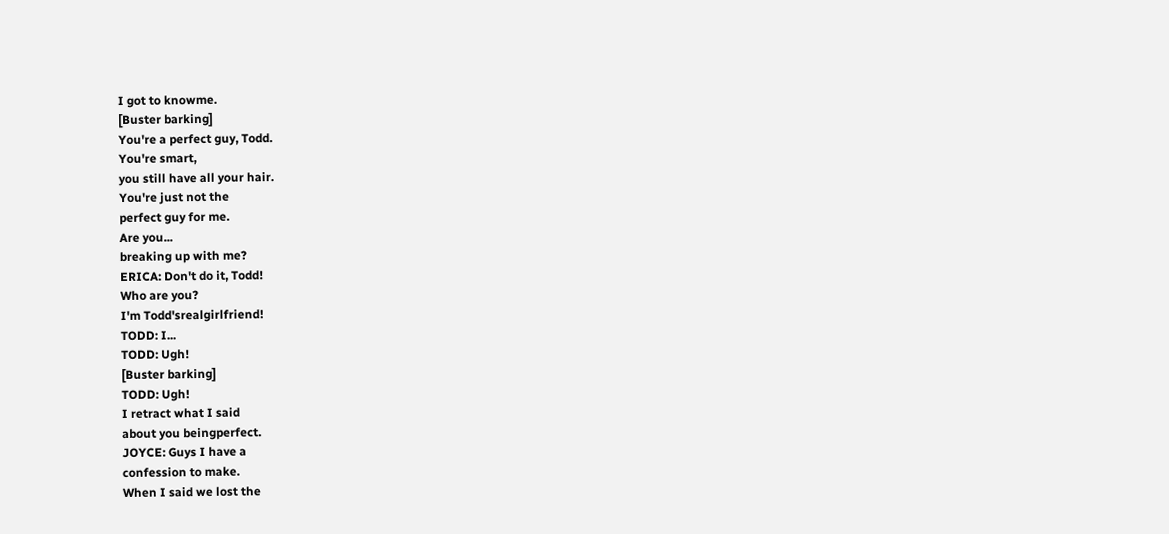I got to knowme.
[Buster barking]
You're a perfect guy, Todd.
You're smart,
you still have all your hair.
You're just not the
perfect guy for me.
Are you...
breaking up with me?
ERICA: Don't do it, Todd!
Who are you?
I'm Todd'srealgirlfriend!
TODD: I...
TODD: Ugh!
[Buster barking]
TODD: Ugh!
I retract what I said
about you beingperfect.
JOYCE: Guys I have a
confession to make.
When I said we lost the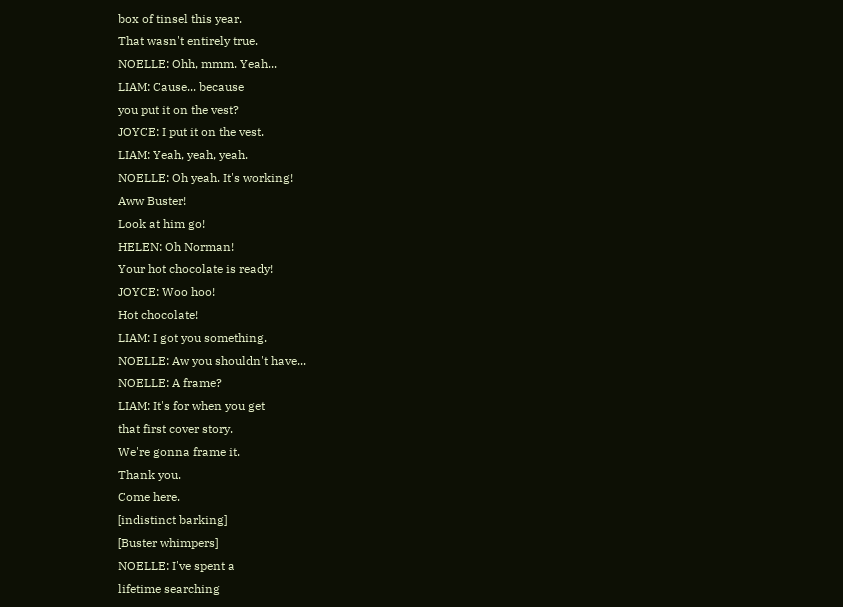box of tinsel this year.
That wasn't entirely true.
NOELLE: Ohh, mmm. Yeah...
LIAM: Cause... because
you put it on the vest?
JOYCE: I put it on the vest.
LIAM: Yeah, yeah, yeah.
NOELLE: Oh yeah. It's working!
Aww Buster!
Look at him go!
HELEN: Oh Norman!
Your hot chocolate is ready!
JOYCE: Woo hoo!
Hot chocolate!
LIAM: I got you something.
NOELLE: Aw you shouldn't have...
NOELLE: A frame?
LIAM: It's for when you get
that first cover story.
We're gonna frame it.
Thank you.
Come here.
[indistinct barking]
[Buster whimpers]
NOELLE: I've spent a
lifetime searching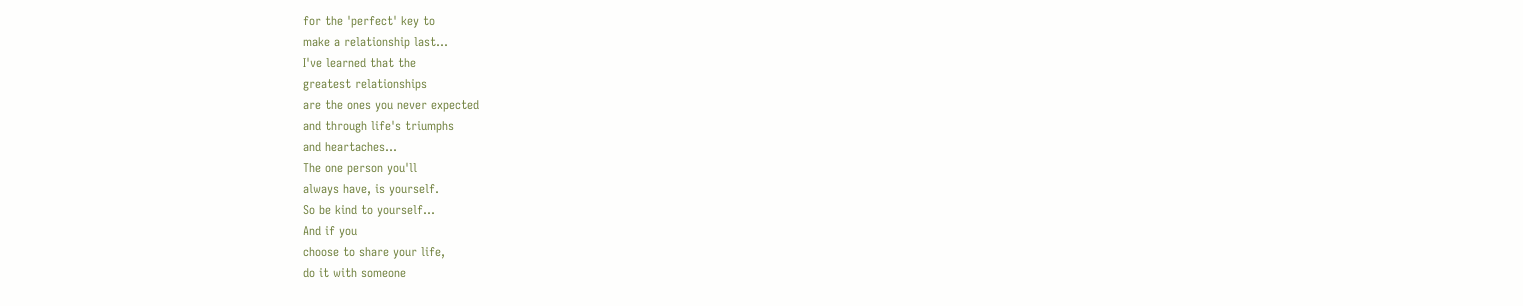for the 'perfect' key to
make a relationship last...
I've learned that the
greatest relationships
are the ones you never expected
and through life's triumphs
and heartaches...
The one person you'll
always have, is yourself.
So be kind to yourself...
And if you
choose to share your life,
do it with someone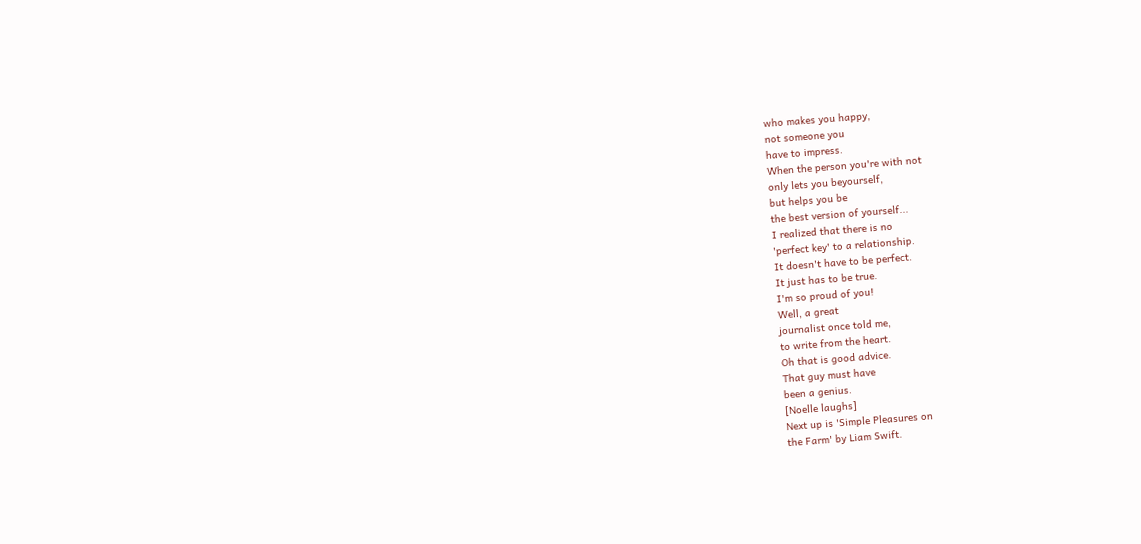who makes you happy,
not someone you
have to impress.
When the person you're with not
only lets you beyourself,
but helps you be
the best version of yourself...
I realized that there is no
'perfect key' to a relationship.
It doesn't have to be perfect.
It just has to be true.
I'm so proud of you!
Well, a great
journalist once told me,
to write from the heart.
Oh that is good advice.
That guy must have
been a genius.
[Noelle laughs]
Next up is 'Simple Pleasures on
the Farm' by Liam Swift.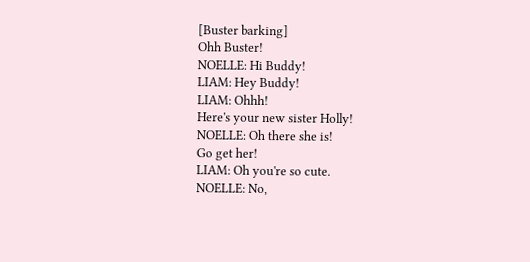[Buster barking]
Ohh Buster!
NOELLE: Hi Buddy!
LIAM: Hey Buddy!
LIAM: Ohhh!
Here's your new sister Holly!
NOELLE: Oh there she is!
Go get her!
LIAM: Oh you're so cute.
NOELLE: No,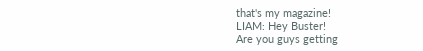that's my magazine!
LIAM: Hey Buster!
Are you guys getting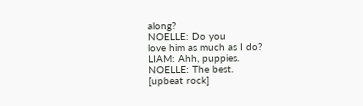along?
NOELLE: Do you
love him as much as I do?
LIAM: Ahh, puppies.
NOELLE: The best.
[upbeat rock]